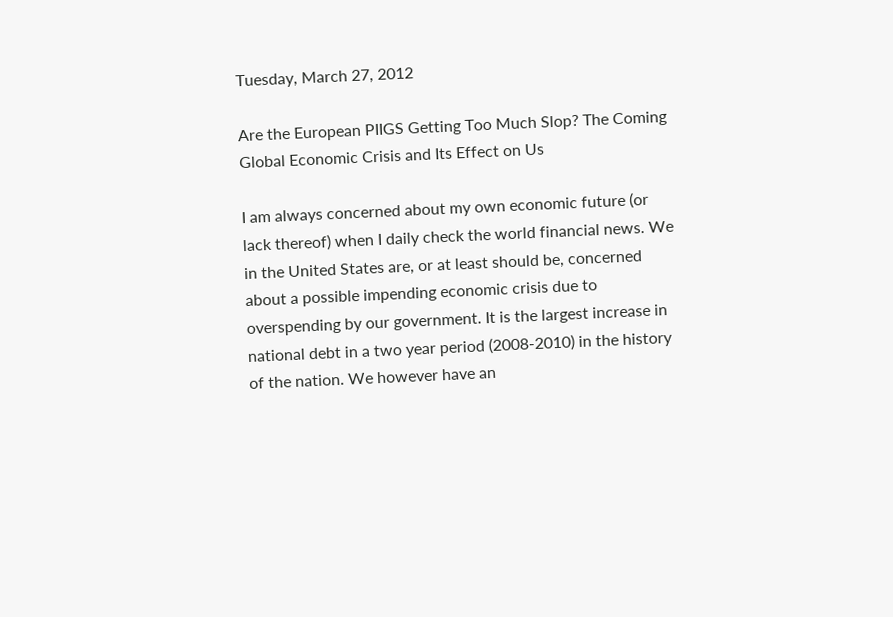Tuesday, March 27, 2012

Are the European PIIGS Getting Too Much Slop? The Coming Global Economic Crisis and Its Effect on Us

I am always concerned about my own economic future (or lack thereof) when I daily check the world financial news. We in the United States are, or at least should be, concerned about a possible impending economic crisis due to overspending by our government. It is the largest increase in national debt in a two year period (2008-2010) in the history of the nation. We however have an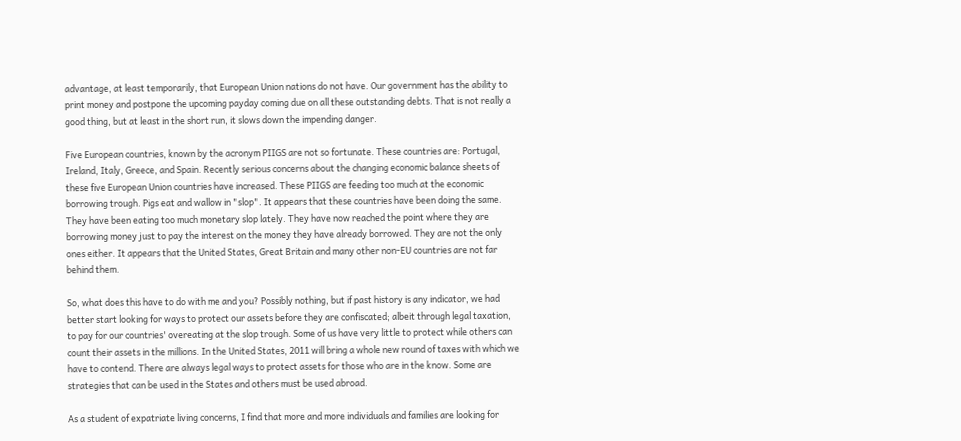advantage, at least temporarily, that European Union nations do not have. Our government has the ability to print money and postpone the upcoming payday coming due on all these outstanding debts. That is not really a good thing, but at least in the short run, it slows down the impending danger.

Five European countries, known by the acronym PIIGS are not so fortunate. These countries are: Portugal, Ireland, Italy, Greece, and Spain. Recently serious concerns about the changing economic balance sheets of these five European Union countries have increased. These PIIGS are feeding too much at the economic borrowing trough. Pigs eat and wallow in "slop". It appears that these countries have been doing the same. They have been eating too much monetary slop lately. They have now reached the point where they are borrowing money just to pay the interest on the money they have already borrowed. They are not the only ones either. It appears that the United States, Great Britain and many other non-EU countries are not far behind them.

So, what does this have to do with me and you? Possibly nothing, but if past history is any indicator, we had better start looking for ways to protect our assets before they are confiscated; albeit through legal taxation, to pay for our countries' overeating at the slop trough. Some of us have very little to protect while others can count their assets in the millions. In the United States, 2011 will bring a whole new round of taxes with which we have to contend. There are always legal ways to protect assets for those who are in the know. Some are strategies that can be used in the States and others must be used abroad.

As a student of expatriate living concerns, I find that more and more individuals and families are looking for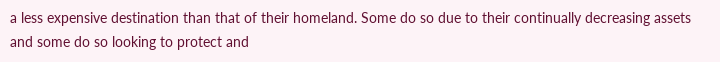a less expensive destination than that of their homeland. Some do so due to their continually decreasing assets and some do so looking to protect and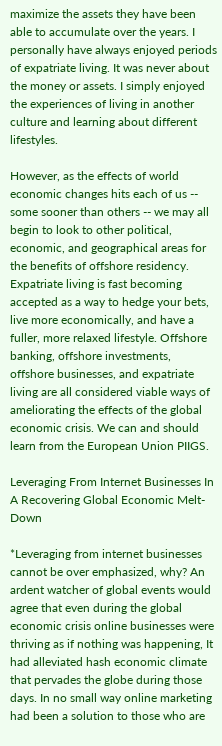maximize the assets they have been able to accumulate over the years. I personally have always enjoyed periods of expatriate living. It was never about the money or assets. I simply enjoyed the experiences of living in another culture and learning about different lifestyles.

However, as the effects of world economic changes hits each of us -- some sooner than others -- we may all begin to look to other political, economic, and geographical areas for the benefits of offshore residency. Expatriate living is fast becoming accepted as a way to hedge your bets, live more economically, and have a fuller, more relaxed lifestyle. Offshore banking, offshore investments, offshore businesses, and expatriate living are all considered viable ways of ameliorating the effects of the global economic crisis. We can and should learn from the European Union PIIGS.

Leveraging From Internet Businesses In A Recovering Global Economic Melt-Down

*Leveraging from internet businesses cannot be over emphasized, why? An ardent watcher of global events would agree that even during the global economic crisis online businesses were thriving as if nothing was happening, It had alleviated hash economic climate that pervades the globe during those days. In no small way online marketing had been a solution to those who are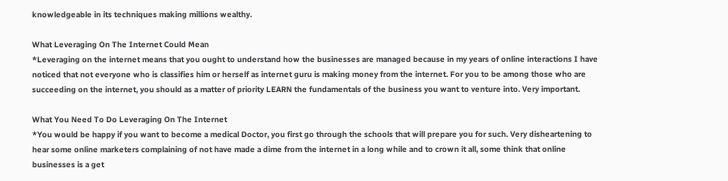knowledgeable in its techniques making millions wealthy.

What Leveraging On The Internet Could Mean
*Leveraging on the internet means that you ought to understand how the businesses are managed because in my years of online interactions I have noticed that not everyone who is classifies him or herself as internet guru is making money from the internet. For you to be among those who are succeeding on the internet, you should as a matter of priority LEARN the fundamentals of the business you want to venture into. Very important.

What You Need To Do Leveraging On The Internet
*You would be happy if you want to become a medical Doctor, you first go through the schools that will prepare you for such. Very disheartening to hear some online marketers complaining of not have made a dime from the internet in a long while and to crown it all, some think that online businesses is a get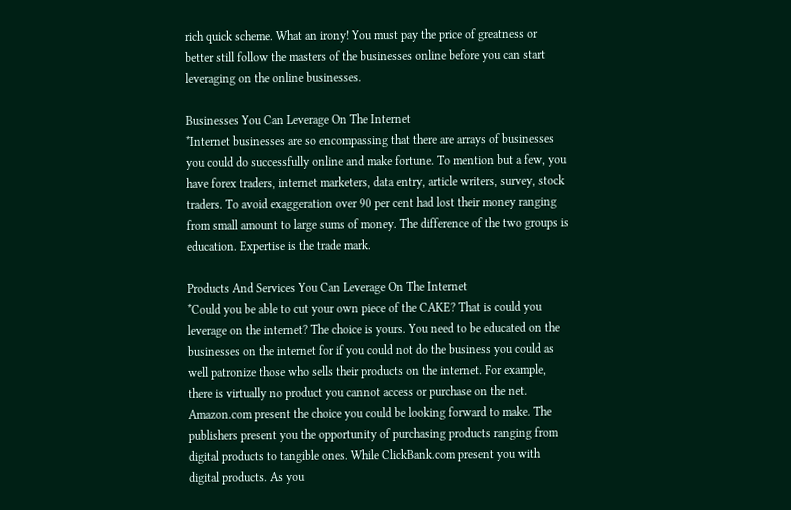rich quick scheme. What an irony! You must pay the price of greatness or better still follow the masters of the businesses online before you can start leveraging on the online businesses.

Businesses You Can Leverage On The Internet
*Internet businesses are so encompassing that there are arrays of businesses you could do successfully online and make fortune. To mention but a few, you have forex traders, internet marketers, data entry, article writers, survey, stock traders. To avoid exaggeration over 90 per cent had lost their money ranging from small amount to large sums of money. The difference of the two groups is education. Expertise is the trade mark.

Products And Services You Can Leverage On The Internet
*Could you be able to cut your own piece of the CAKE? That is could you leverage on the internet? The choice is yours. You need to be educated on the businesses on the internet for if you could not do the business you could as well patronize those who sells their products on the internet. For example, there is virtually no product you cannot access or purchase on the net. Amazon.com present the choice you could be looking forward to make. The publishers present you the opportunity of purchasing products ranging from digital products to tangible ones. While ClickBank.com present you with digital products. As you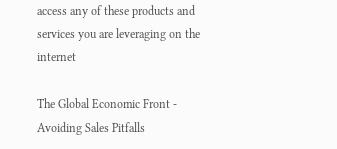access any of these products and services you are leveraging on the internet

The Global Economic Front - Avoiding Sales Pitfalls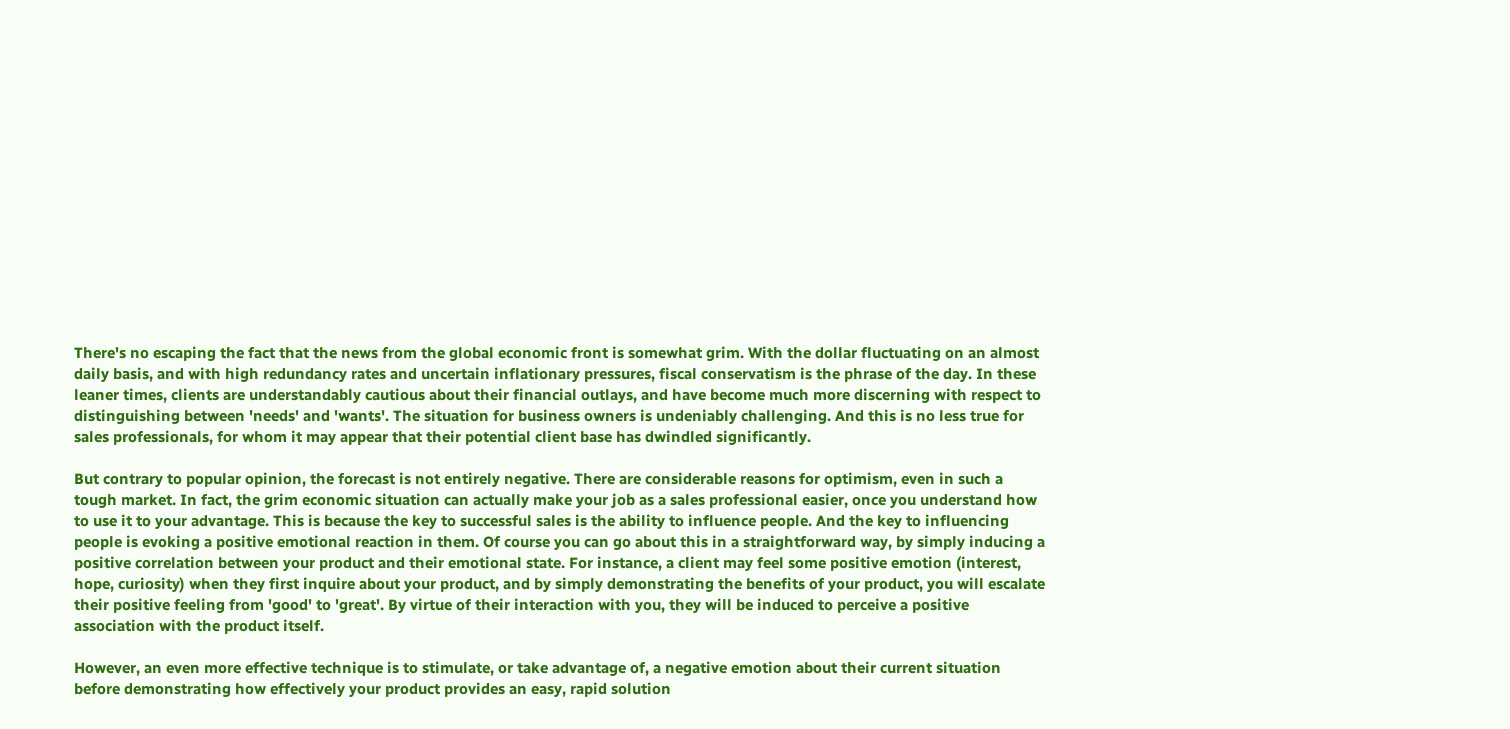There's no escaping the fact that the news from the global economic front is somewhat grim. With the dollar fluctuating on an almost daily basis, and with high redundancy rates and uncertain inflationary pressures, fiscal conservatism is the phrase of the day. In these leaner times, clients are understandably cautious about their financial outlays, and have become much more discerning with respect to distinguishing between 'needs' and 'wants'. The situation for business owners is undeniably challenging. And this is no less true for sales professionals, for whom it may appear that their potential client base has dwindled significantly.

But contrary to popular opinion, the forecast is not entirely negative. There are considerable reasons for optimism, even in such a tough market. In fact, the grim economic situation can actually make your job as a sales professional easier, once you understand how to use it to your advantage. This is because the key to successful sales is the ability to influence people. And the key to influencing people is evoking a positive emotional reaction in them. Of course you can go about this in a straightforward way, by simply inducing a positive correlation between your product and their emotional state. For instance, a client may feel some positive emotion (interest, hope, curiosity) when they first inquire about your product, and by simply demonstrating the benefits of your product, you will escalate their positive feeling from 'good' to 'great'. By virtue of their interaction with you, they will be induced to perceive a positive association with the product itself.

However, an even more effective technique is to stimulate, or take advantage of, a negative emotion about their current situation before demonstrating how effectively your product provides an easy, rapid solution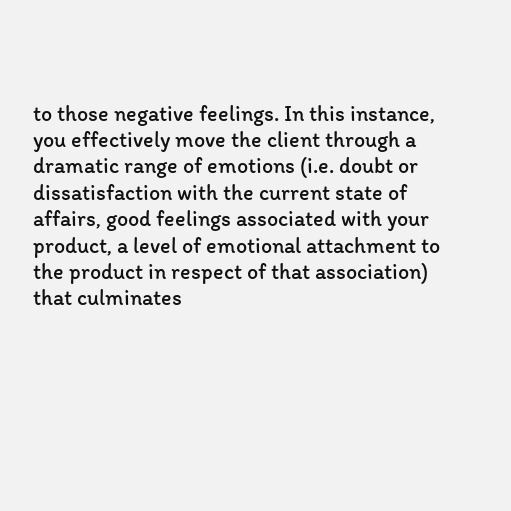to those negative feelings. In this instance, you effectively move the client through a dramatic range of emotions (i.e. doubt or dissatisfaction with the current state of affairs, good feelings associated with your product, a level of emotional attachment to the product in respect of that association) that culminates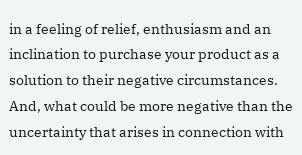in a feeling of relief, enthusiasm and an inclination to purchase your product as a solution to their negative circumstances. And, what could be more negative than the uncertainty that arises in connection with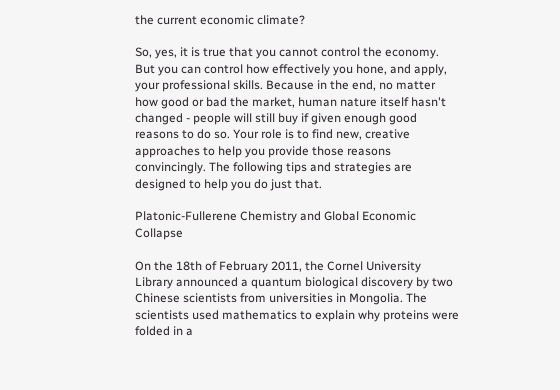the current economic climate?

So, yes, it is true that you cannot control the economy. But you can control how effectively you hone, and apply, your professional skills. Because in the end, no matter how good or bad the market, human nature itself hasn't changed - people will still buy if given enough good reasons to do so. Your role is to find new, creative approaches to help you provide those reasons convincingly. The following tips and strategies are designed to help you do just that.

Platonic-Fullerene Chemistry and Global Economic Collapse

On the 18th of February 2011, the Cornel University Library announced a quantum biological discovery by two Chinese scientists from universities in Mongolia. The scientists used mathematics to explain why proteins were folded in a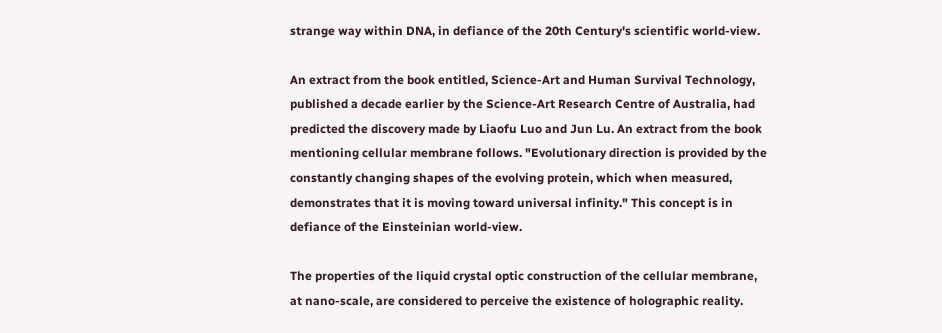strange way within DNA, in defiance of the 20th Century's scientific world-view.

An extract from the book entitled, Science-Art and Human Survival Technology, published a decade earlier by the Science-Art Research Centre of Australia, had predicted the discovery made by Liaofu Luo and Jun Lu. An extract from the book mentioning cellular membrane follows. "Evolutionary direction is provided by the constantly changing shapes of the evolving protein, which when measured, demonstrates that it is moving toward universal infinity." This concept is in defiance of the Einsteinian world-view.

The properties of the liquid crystal optic construction of the cellular membrane, at nano-scale, are considered to perceive the existence of holographic reality.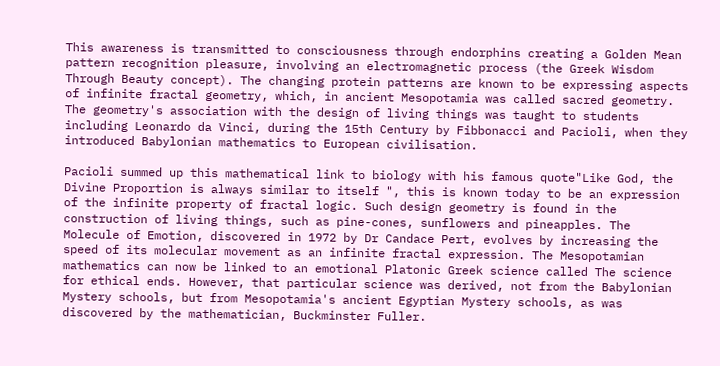This awareness is transmitted to consciousness through endorphins creating a Golden Mean pattern recognition pleasure, involving an electromagnetic process (the Greek Wisdom Through Beauty concept). The changing protein patterns are known to be expressing aspects of infinite fractal geometry, which, in ancient Mesopotamia was called sacred geometry. The geometry's association with the design of living things was taught to students including Leonardo da Vinci, during the 15th Century by Fibbonacci and Pacioli, when they introduced Babylonian mathematics to European civilisation.

Pacioli summed up this mathematical link to biology with his famous quote"Like God, the Divine Proportion is always similar to itself ", this is known today to be an expression of the infinite property of fractal logic. Such design geometry is found in the construction of living things, such as pine-cones, sunflowers and pineapples. The Molecule of Emotion, discovered in 1972 by Dr Candace Pert, evolves by increasing the speed of its molecular movement as an infinite fractal expression. The Mesopotamian mathematics can now be linked to an emotional Platonic Greek science called The science for ethical ends. However, that particular science was derived, not from the Babylonian Mystery schools, but from Mesopotamia's ancient Egyptian Mystery schools, as was discovered by the mathematician, Buckminster Fuller.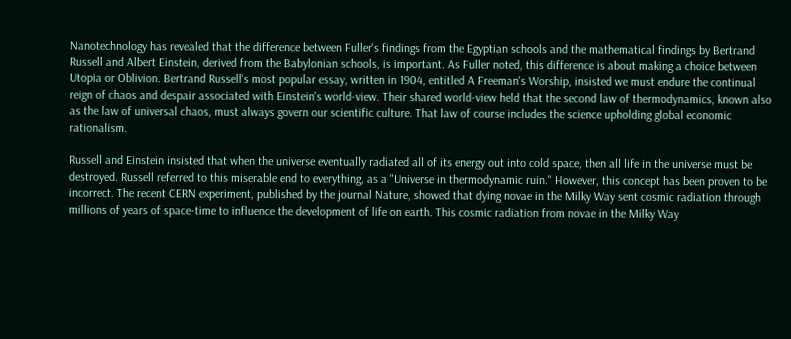Nanotechnology has revealed that the difference between Fuller's findings from the Egyptian schools and the mathematical findings by Bertrand Russell and Albert Einstein, derived from the Babylonian schools, is important. As Fuller noted, this difference is about making a choice between Utopia or Oblivion. Bertrand Russell's most popular essay, written in 1904, entitled A Freeman's Worship, insisted we must endure the continual reign of chaos and despair associated with Einstein's world-view. Their shared world-view held that the second law of thermodynamics, known also as the law of universal chaos, must always govern our scientific culture. That law of course includes the science upholding global economic rationalism.

Russell and Einstein insisted that when the universe eventually radiated all of its energy out into cold space, then all life in the universe must be destroyed. Russell referred to this miserable end to everything, as a "Universe in thermodynamic ruin." However, this concept has been proven to be incorrect. The recent CERN experiment, published by the journal Nature, showed that dying novae in the Milky Way sent cosmic radiation through millions of years of space-time to influence the development of life on earth. This cosmic radiation from novae in the Milky Way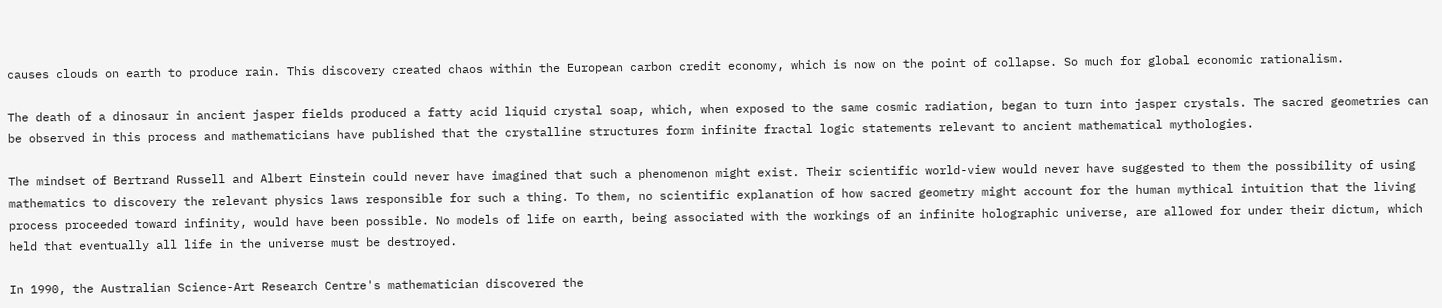causes clouds on earth to produce rain. This discovery created chaos within the European carbon credit economy, which is now on the point of collapse. So much for global economic rationalism.

The death of a dinosaur in ancient jasper fields produced a fatty acid liquid crystal soap, which, when exposed to the same cosmic radiation, began to turn into jasper crystals. The sacred geometries can be observed in this process and mathematicians have published that the crystalline structures form infinite fractal logic statements relevant to ancient mathematical mythologies.

The mindset of Bertrand Russell and Albert Einstein could never have imagined that such a phenomenon might exist. Their scientific world-view would never have suggested to them the possibility of using mathematics to discovery the relevant physics laws responsible for such a thing. To them, no scientific explanation of how sacred geometry might account for the human mythical intuition that the living process proceeded toward infinity, would have been possible. No models of life on earth, being associated with the workings of an infinite holographic universe, are allowed for under their dictum, which held that eventually all life in the universe must be destroyed.

In 1990, the Australian Science-Art Research Centre's mathematician discovered the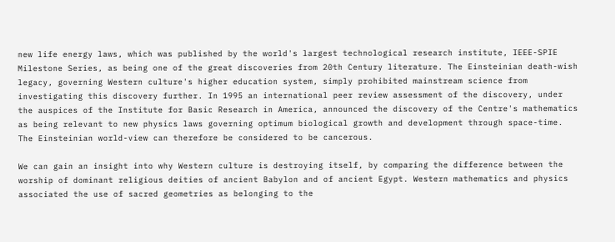new life energy laws, which was published by the world's largest technological research institute, IEEE-SPIE Milestone Series, as being one of the great discoveries from 20th Century literature. The Einsteinian death-wish legacy, governing Western culture's higher education system, simply prohibited mainstream science from investigating this discovery further. In 1995 an international peer review assessment of the discovery, under the auspices of the Institute for Basic Research in America, announced the discovery of the Centre's mathematics as being relevant to new physics laws governing optimum biological growth and development through space-time. The Einsteinian world-view can therefore be considered to be cancerous.

We can gain an insight into why Western culture is destroying itself, by comparing the difference between the worship of dominant religious deities of ancient Babylon and of ancient Egypt. Western mathematics and physics associated the use of sacred geometries as belonging to the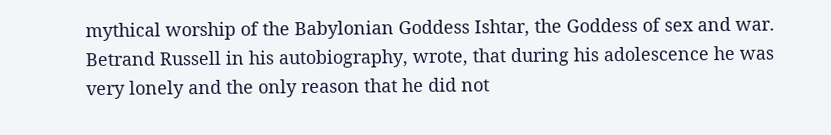mythical worship of the Babylonian Goddess Ishtar, the Goddess of sex and war. Betrand Russell in his autobiography, wrote, that during his adolescence he was very lonely and the only reason that he did not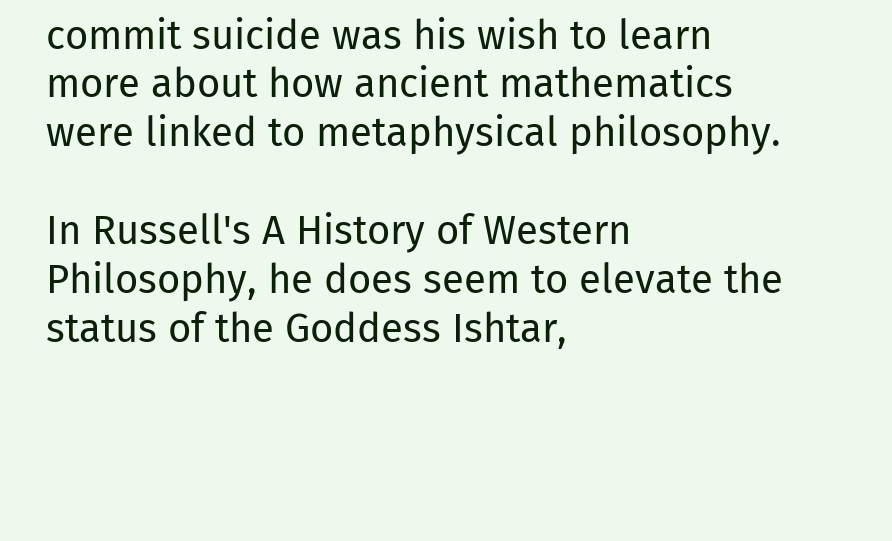commit suicide was his wish to learn more about how ancient mathematics were linked to metaphysical philosophy.

In Russell's A History of Western Philosophy, he does seem to elevate the status of the Goddess Ishtar,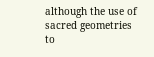although the use of sacred geometries to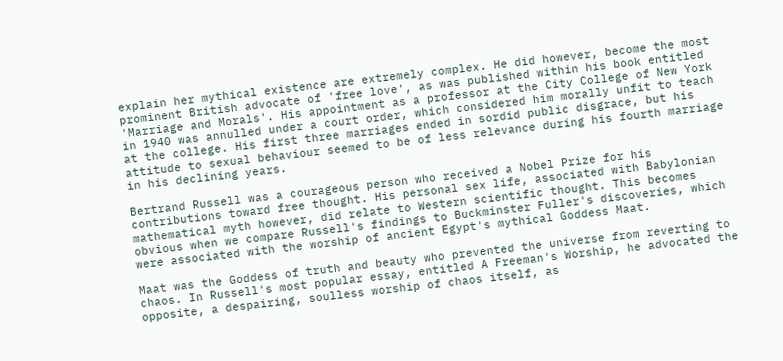explain her mythical existence are extremely complex. He did however, become the most prominent British advocate of 'free love', as was published within his book entitled 'Marriage and Morals'. His appointment as a professor at the City College of New York in 1940 was annulled under a court order, which considered him morally unfit to teach at the college. His first three marriages ended in sordid public disgrace, but his attitude to sexual behaviour seemed to be of less relevance during his fourth marriage in his declining years.

Bertrand Russell was a courageous person who received a Nobel Prize for his contributions toward free thought. His personal sex life, associated with Babylonian mathematical myth however, did relate to Western scientific thought. This becomes obvious when we compare Russell's findings to Buckminster Fuller's discoveries, which were associated with the worship of ancient Egypt's mythical Goddess Maat.

Maat was the Goddess of truth and beauty who prevented the universe from reverting to chaos. In Russell's most popular essay, entitled A Freeman's Worship, he advocated the opposite, a despairing, soulless worship of chaos itself, as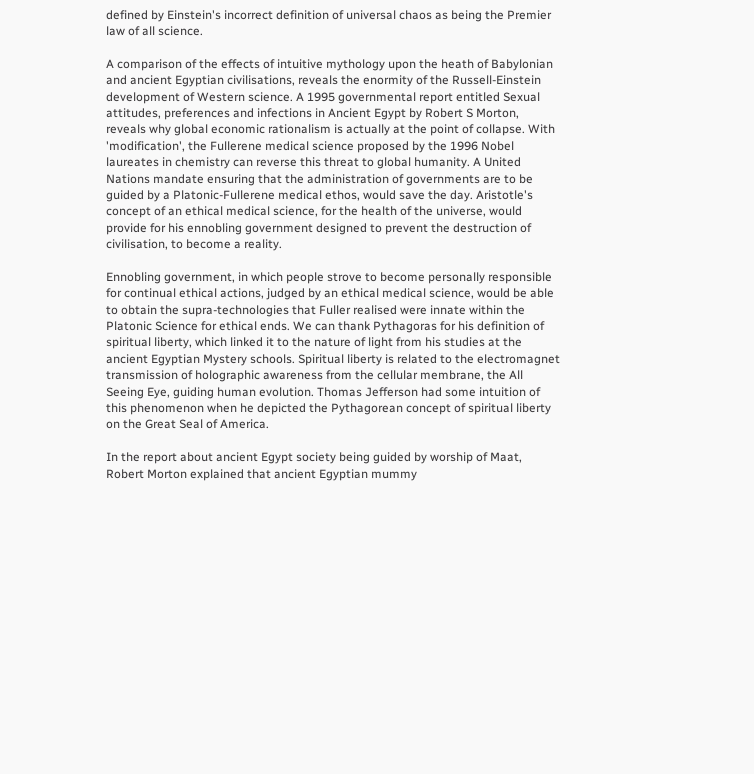defined by Einstein's incorrect definition of universal chaos as being the Premier law of all science.

A comparison of the effects of intuitive mythology upon the heath of Babylonian and ancient Egyptian civilisations, reveals the enormity of the Russell-Einstein development of Western science. A 1995 governmental report entitled Sexual attitudes, preferences and infections in Ancient Egypt by Robert S Morton, reveals why global economic rationalism is actually at the point of collapse. With 'modification', the Fullerene medical science proposed by the 1996 Nobel laureates in chemistry can reverse this threat to global humanity. A United Nations mandate ensuring that the administration of governments are to be guided by a Platonic-Fullerene medical ethos, would save the day. Aristotle's concept of an ethical medical science, for the health of the universe, would provide for his ennobling government designed to prevent the destruction of civilisation, to become a reality.

Ennobling government, in which people strove to become personally responsible for continual ethical actions, judged by an ethical medical science, would be able to obtain the supra-technologies that Fuller realised were innate within the Platonic Science for ethical ends. We can thank Pythagoras for his definition of spiritual liberty, which linked it to the nature of light from his studies at the ancient Egyptian Mystery schools. Spiritual liberty is related to the electromagnet transmission of holographic awareness from the cellular membrane, the All Seeing Eye, guiding human evolution. Thomas Jefferson had some intuition of this phenomenon when he depicted the Pythagorean concept of spiritual liberty on the Great Seal of America.

In the report about ancient Egypt society being guided by worship of Maat, Robert Morton explained that ancient Egyptian mummy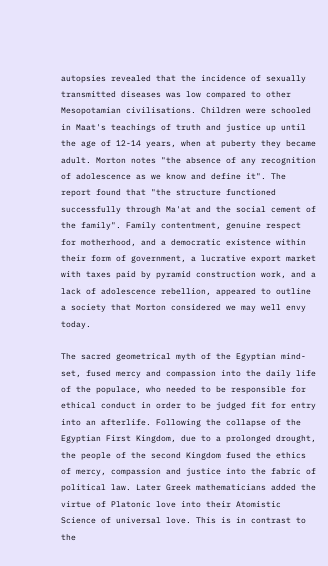autopsies revealed that the incidence of sexually transmitted diseases was low compared to other Mesopotamian civilisations. Children were schooled in Maat's teachings of truth and justice up until the age of 12-14 years, when at puberty they became adult. Morton notes "the absence of any recognition of adolescence as we know and define it". The report found that "the structure functioned successfully through Ma'at and the social cement of the family". Family contentment, genuine respect for motherhood, and a democratic existence within their form of government, a lucrative export market with taxes paid by pyramid construction work, and a lack of adolescence rebellion, appeared to outline a society that Morton considered we may well envy today.

The sacred geometrical myth of the Egyptian mind-set, fused mercy and compassion into the daily life of the populace, who needed to be responsible for ethical conduct in order to be judged fit for entry into an afterlife. Following the collapse of the Egyptian First Kingdom, due to a prolonged drought, the people of the second Kingdom fused the ethics of mercy, compassion and justice into the fabric of political law. Later Greek mathematicians added the virtue of Platonic love into their Atomistic Science of universal love. This is in contrast to the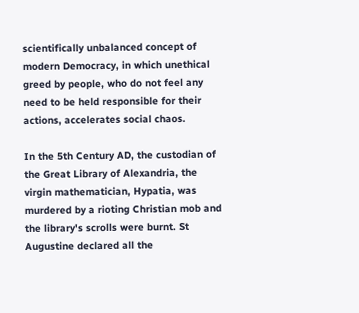scientifically unbalanced concept of modern Democracy, in which unethical greed by people, who do not feel any need to be held responsible for their actions, accelerates social chaos.

In the 5th Century AD, the custodian of the Great Library of Alexandria, the virgin mathematician, Hypatia, was murdered by a rioting Christian mob and the library's scrolls were burnt. St Augustine declared all the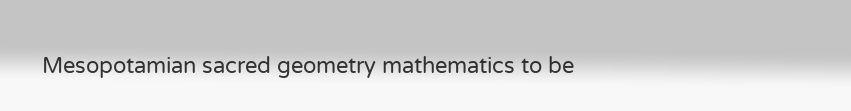Mesopotamian sacred geometry mathematics to be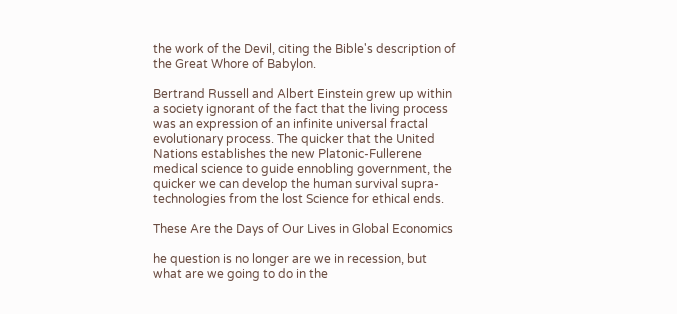the work of the Devil, citing the Bible's description of the Great Whore of Babylon.

Bertrand Russell and Albert Einstein grew up within a society ignorant of the fact that the living process was an expression of an infinite universal fractal evolutionary process. The quicker that the United Nations establishes the new Platonic-Fullerene medical science to guide ennobling government, the quicker we can develop the human survival supra-technologies from the lost Science for ethical ends.

These Are the Days of Our Lives in Global Economics

he question is no longer are we in recession, but what are we going to do in the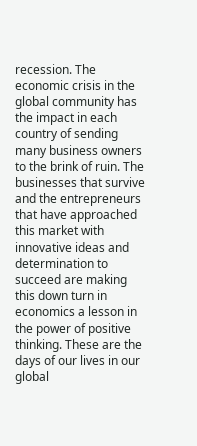recession. The economic crisis in the global community has the impact in each country of sending many business owners to the brink of ruin. The businesses that survive and the entrepreneurs that have approached this market with innovative ideas and determination to succeed are making this down turn in economics a lesson in the power of positive thinking. These are the days of our lives in our global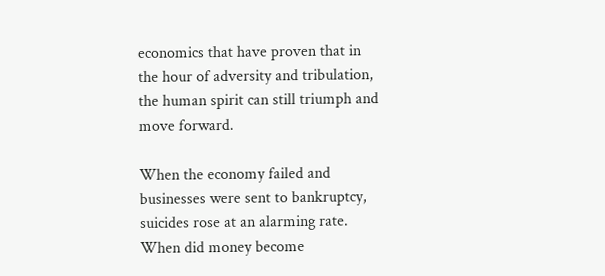economics that have proven that in the hour of adversity and tribulation, the human spirit can still triumph and move forward.

When the economy failed and businesses were sent to bankruptcy, suicides rose at an alarming rate. When did money become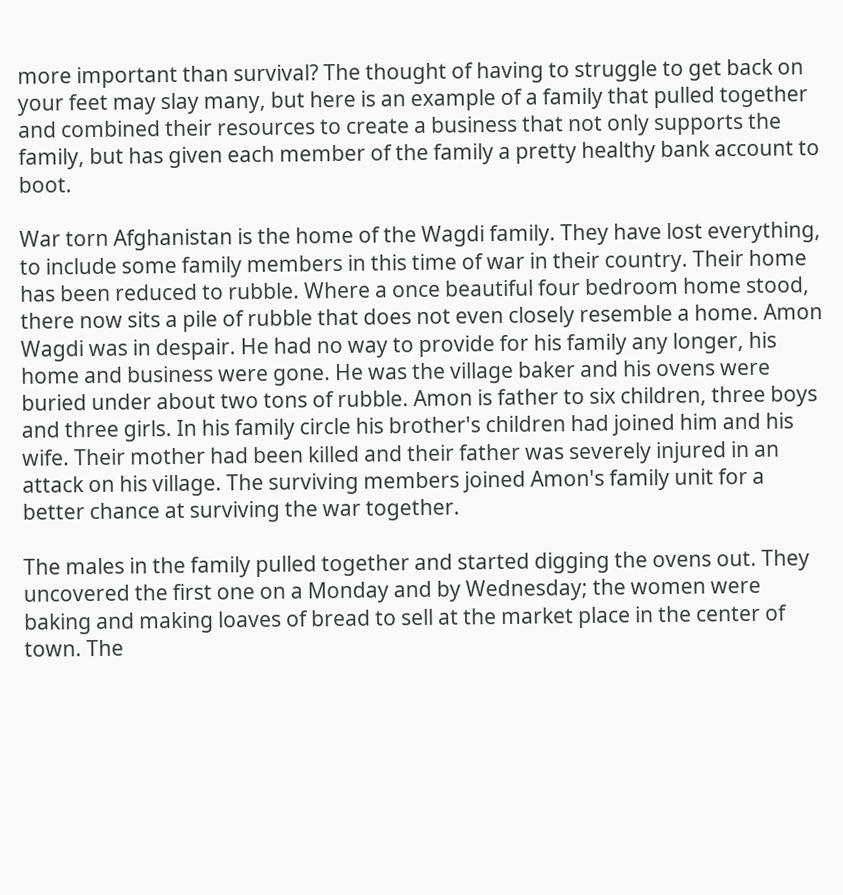more important than survival? The thought of having to struggle to get back on your feet may slay many, but here is an example of a family that pulled together and combined their resources to create a business that not only supports the family, but has given each member of the family a pretty healthy bank account to boot.

War torn Afghanistan is the home of the Wagdi family. They have lost everything, to include some family members in this time of war in their country. Their home has been reduced to rubble. Where a once beautiful four bedroom home stood, there now sits a pile of rubble that does not even closely resemble a home. Amon Wagdi was in despair. He had no way to provide for his family any longer, his home and business were gone. He was the village baker and his ovens were buried under about two tons of rubble. Amon is father to six children, three boys and three girls. In his family circle his brother's children had joined him and his wife. Their mother had been killed and their father was severely injured in an attack on his village. The surviving members joined Amon's family unit for a better chance at surviving the war together.

The males in the family pulled together and started digging the ovens out. They uncovered the first one on a Monday and by Wednesday; the women were baking and making loaves of bread to sell at the market place in the center of town. The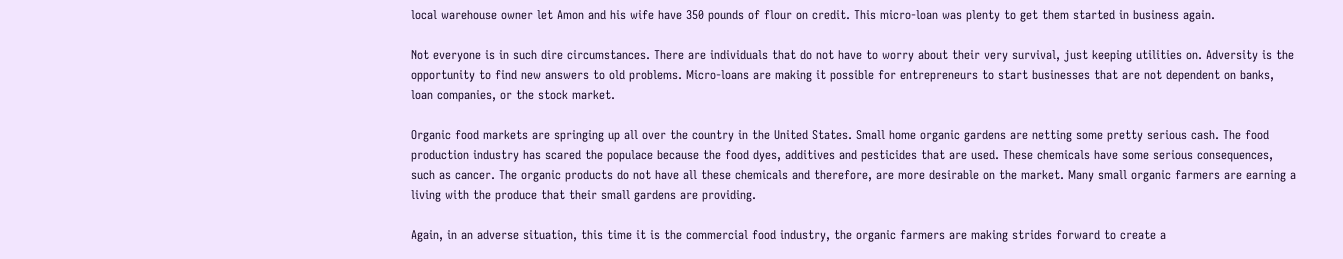local warehouse owner let Amon and his wife have 350 pounds of flour on credit. This micro-loan was plenty to get them started in business again.

Not everyone is in such dire circumstances. There are individuals that do not have to worry about their very survival, just keeping utilities on. Adversity is the opportunity to find new answers to old problems. Micro-loans are making it possible for entrepreneurs to start businesses that are not dependent on banks, loan companies, or the stock market.

Organic food markets are springing up all over the country in the United States. Small home organic gardens are netting some pretty serious cash. The food production industry has scared the populace because the food dyes, additives and pesticides that are used. These chemicals have some serious consequences, such as cancer. The organic products do not have all these chemicals and therefore, are more desirable on the market. Many small organic farmers are earning a living with the produce that their small gardens are providing.

Again, in an adverse situation, this time it is the commercial food industry, the organic farmers are making strides forward to create a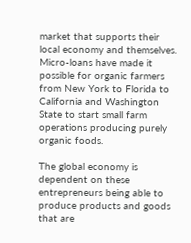market that supports their local economy and themselves. Micro-loans have made it possible for organic farmers from New York to Florida to California and Washington State to start small farm operations producing purely organic foods.

The global economy is dependent on these entrepreneurs being able to produce products and goods that are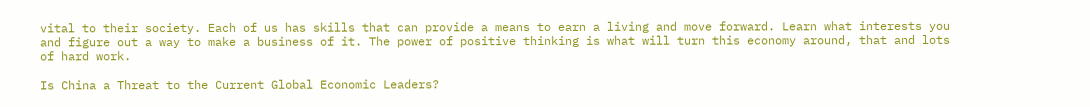vital to their society. Each of us has skills that can provide a means to earn a living and move forward. Learn what interests you and figure out a way to make a business of it. The power of positive thinking is what will turn this economy around, that and lots of hard work.

Is China a Threat to the Current Global Economic Leaders?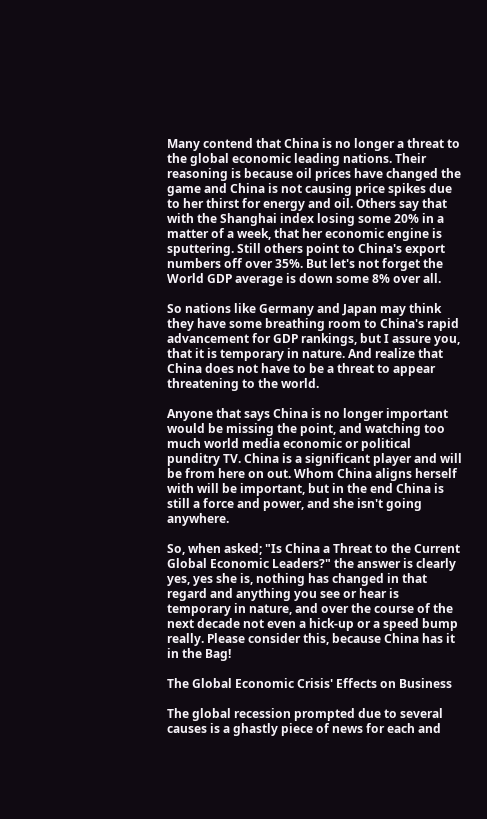Many contend that China is no longer a threat to the global economic leading nations. Their reasoning is because oil prices have changed the game and China is not causing price spikes due to her thirst for energy and oil. Others say that with the Shanghai index losing some 20% in a matter of a week, that her economic engine is sputtering. Still others point to China's export numbers off over 35%. But let's not forget the World GDP average is down some 8% over all.

So nations like Germany and Japan may think they have some breathing room to China's rapid advancement for GDP rankings, but I assure you, that it is temporary in nature. And realize that China does not have to be a threat to appear threatening to the world.

Anyone that says China is no longer important would be missing the point, and watching too much world media economic or political punditry TV. China is a significant player and will be from here on out. Whom China aligns herself with will be important, but in the end China is still a force and power, and she isn't going anywhere.

So, when asked; "Is China a Threat to the Current Global Economic Leaders?" the answer is clearly yes, yes she is, nothing has changed in that regard and anything you see or hear is temporary in nature, and over the course of the next decade not even a hick-up or a speed bump really. Please consider this, because China has it in the Bag!

The Global Economic Crisis' Effects on Business

The global recession prompted due to several causes is a ghastly piece of news for each and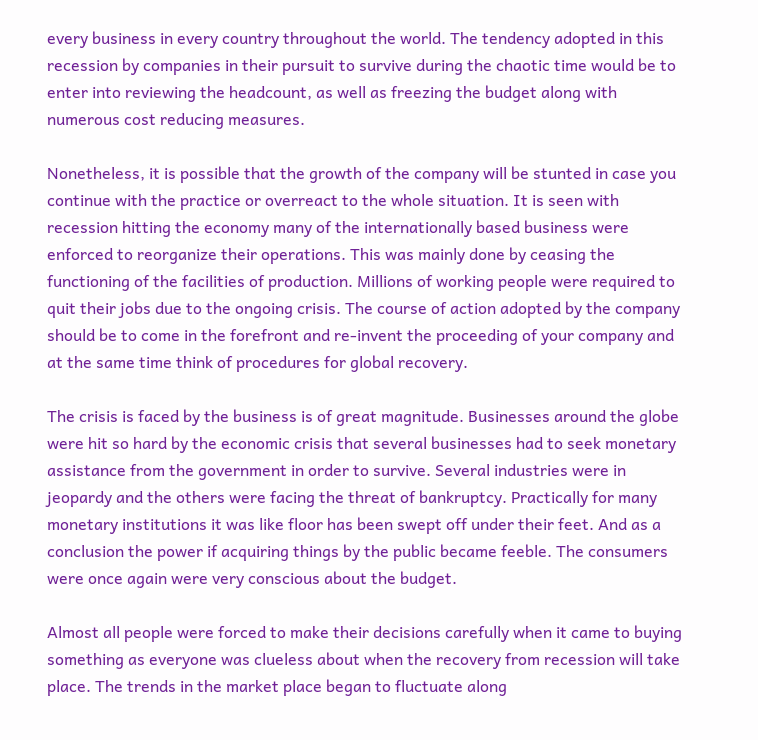every business in every country throughout the world. The tendency adopted in this recession by companies in their pursuit to survive during the chaotic time would be to enter into reviewing the headcount, as well as freezing the budget along with numerous cost reducing measures.

Nonetheless, it is possible that the growth of the company will be stunted in case you continue with the practice or overreact to the whole situation. It is seen with recession hitting the economy many of the internationally based business were enforced to reorganize their operations. This was mainly done by ceasing the functioning of the facilities of production. Millions of working people were required to quit their jobs due to the ongoing crisis. The course of action adopted by the company should be to come in the forefront and re-invent the proceeding of your company and at the same time think of procedures for global recovery.

The crisis is faced by the business is of great magnitude. Businesses around the globe were hit so hard by the economic crisis that several businesses had to seek monetary assistance from the government in order to survive. Several industries were in jeopardy and the others were facing the threat of bankruptcy. Practically for many monetary institutions it was like floor has been swept off under their feet. And as a conclusion the power if acquiring things by the public became feeble. The consumers were once again were very conscious about the budget.

Almost all people were forced to make their decisions carefully when it came to buying something as everyone was clueless about when the recovery from recession will take place. The trends in the market place began to fluctuate along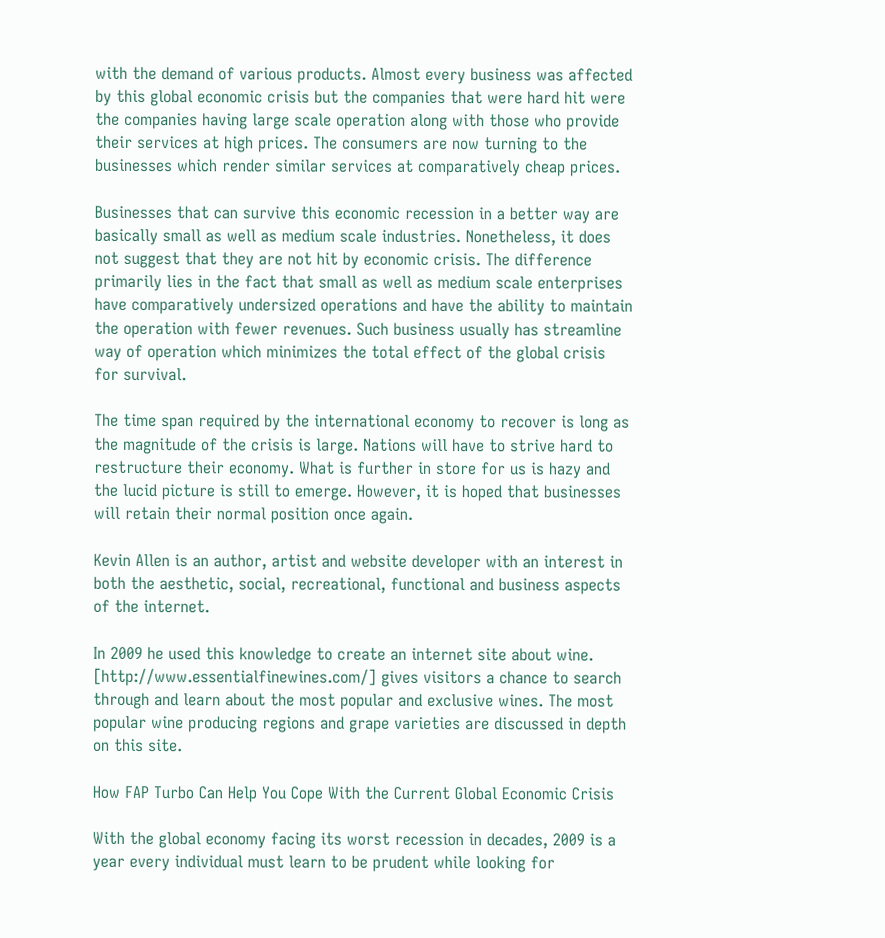with the demand of various products. Almost every business was affected by this global economic crisis but the companies that were hard hit were the companies having large scale operation along with those who provide their services at high prices. The consumers are now turning to the businesses which render similar services at comparatively cheap prices.

Businesses that can survive this economic recession in a better way are basically small as well as medium scale industries. Nonetheless, it does not suggest that they are not hit by economic crisis. The difference primarily lies in the fact that small as well as medium scale enterprises have comparatively undersized operations and have the ability to maintain the operation with fewer revenues. Such business usually has streamline way of operation which minimizes the total effect of the global crisis for survival.

The time span required by the international economy to recover is long as the magnitude of the crisis is large. Nations will have to strive hard to restructure their economy. What is further in store for us is hazy and the lucid picture is still to emerge. However, it is hoped that businesses will retain their normal position once again.

Kevin Allen is an author, artist and website developer with an interest in both the aesthetic, social, recreational, functional and business aspects of the internet.

In 2009 he used this knowledge to create an internet site about wine. [http://www.essentialfinewines.com/] gives visitors a chance to search through and learn about the most popular and exclusive wines. The most popular wine producing regions and grape varieties are discussed in depth on this site.

How FAP Turbo Can Help You Cope With the Current Global Economic Crisis

With the global economy facing its worst recession in decades, 2009 is a year every individual must learn to be prudent while looking for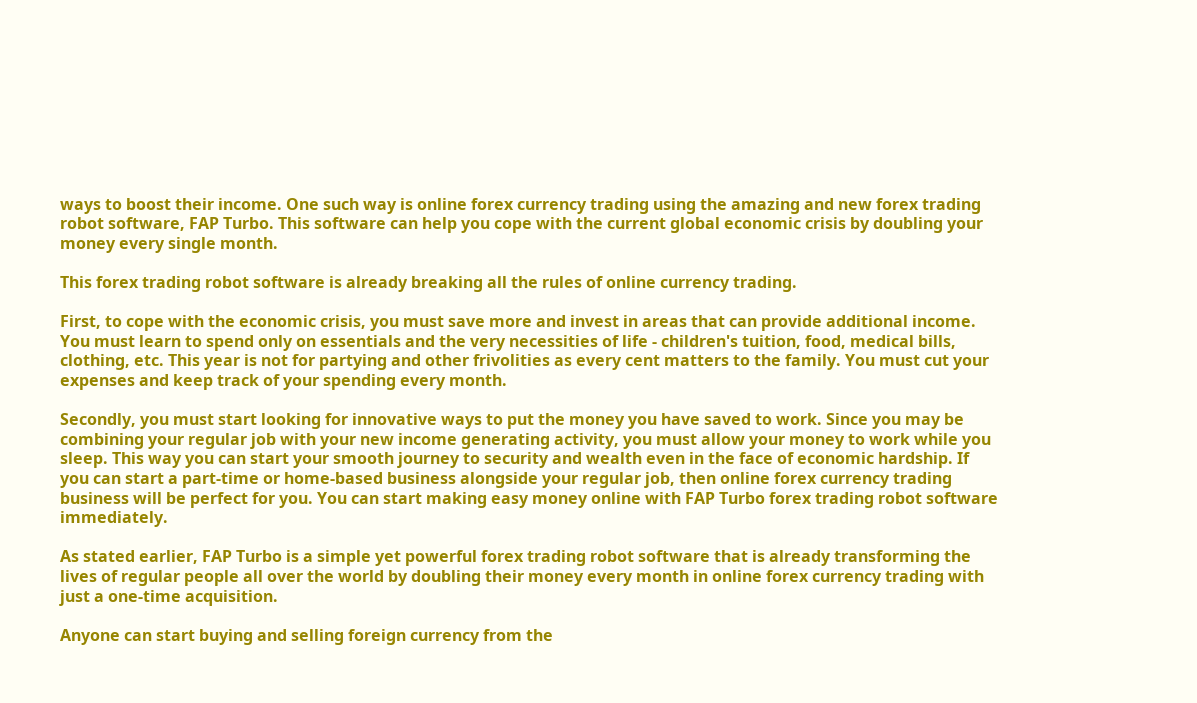ways to boost their income. One such way is online forex currency trading using the amazing and new forex trading robot software, FAP Turbo. This software can help you cope with the current global economic crisis by doubling your money every single month.

This forex trading robot software is already breaking all the rules of online currency trading.

First, to cope with the economic crisis, you must save more and invest in areas that can provide additional income. You must learn to spend only on essentials and the very necessities of life - children's tuition, food, medical bills, clothing, etc. This year is not for partying and other frivolities as every cent matters to the family. You must cut your expenses and keep track of your spending every month.

Secondly, you must start looking for innovative ways to put the money you have saved to work. Since you may be combining your regular job with your new income generating activity, you must allow your money to work while you sleep. This way you can start your smooth journey to security and wealth even in the face of economic hardship. If you can start a part-time or home-based business alongside your regular job, then online forex currency trading business will be perfect for you. You can start making easy money online with FAP Turbo forex trading robot software immediately.

As stated earlier, FAP Turbo is a simple yet powerful forex trading robot software that is already transforming the lives of regular people all over the world by doubling their money every month in online forex currency trading with just a one-time acquisition.

Anyone can start buying and selling foreign currency from the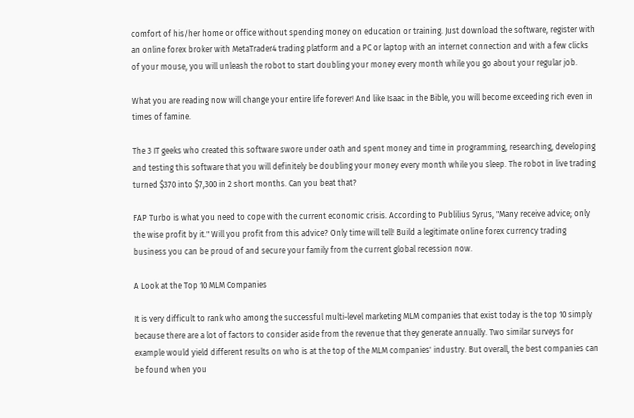comfort of his/her home or office without spending money on education or training. Just download the software, register with an online forex broker with MetaTrader4 trading platform and a PC or laptop with an internet connection and with a few clicks of your mouse, you will unleash the robot to start doubling your money every month while you go about your regular job.

What you are reading now will change your entire life forever! And like Isaac in the Bible, you will become exceeding rich even in times of famine.

The 3 IT geeks who created this software swore under oath and spent money and time in programming, researching, developing and testing this software that you will definitely be doubling your money every month while you sleep. The robot in live trading turned $370 into $7,300 in 2 short months. Can you beat that?

FAP Turbo is what you need to cope with the current economic crisis. According to Publilius Syrus, "Many receive advice; only the wise profit by it." Will you profit from this advice? Only time will tell! Build a legitimate online forex currency trading business you can be proud of and secure your family from the current global recession now.

A Look at the Top 10 MLM Companies

It is very difficult to rank who among the successful multi-level marketing MLM companies that exist today is the top 10 simply because there are a lot of factors to consider aside from the revenue that they generate annually. Two similar surveys for example would yield different results on who is at the top of the MLM companies' industry. But overall, the best companies can be found when you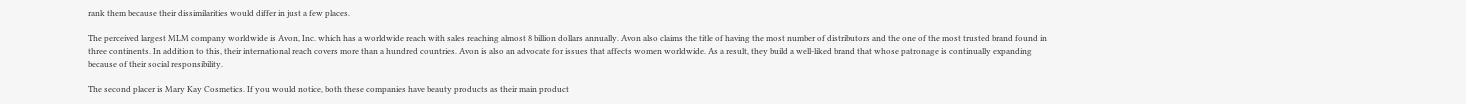rank them because their dissimilarities would differ in just a few places.

The perceived largest MLM company worldwide is Avon, Inc. which has a worldwide reach with sales reaching almost 8 billion dollars annually. Avon also claims the title of having the most number of distributors and the one of the most trusted brand found in three continents. In addition to this, their international reach covers more than a hundred countries. Avon is also an advocate for issues that affects women worldwide. As a result, they build a well-liked brand that whose patronage is continually expanding because of their social responsibility.

The second placer is Mary Kay Cosmetics. If you would notice, both these companies have beauty products as their main product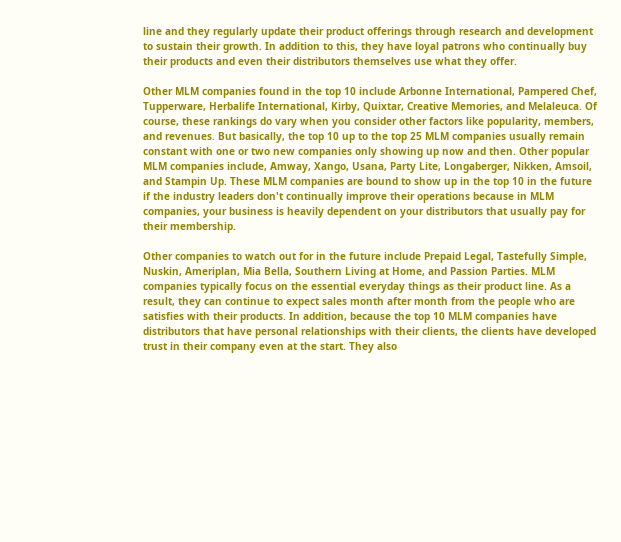line and they regularly update their product offerings through research and development to sustain their growth. In addition to this, they have loyal patrons who continually buy their products and even their distributors themselves use what they offer.

Other MLM companies found in the top 10 include Arbonne International, Pampered Chef, Tupperware, Herbalife International, Kirby, Quixtar, Creative Memories, and Melaleuca. Of course, these rankings do vary when you consider other factors like popularity, members, and revenues. But basically, the top 10 up to the top 25 MLM companies usually remain constant with one or two new companies only showing up now and then. Other popular MLM companies include, Amway, Xango, Usana, Party Lite, Longaberger, Nikken, Amsoil, and Stampin Up. These MLM companies are bound to show up in the top 10 in the future if the industry leaders don't continually improve their operations because in MLM companies, your business is heavily dependent on your distributors that usually pay for their membership.

Other companies to watch out for in the future include Prepaid Legal, Tastefully Simple, Nuskin, Ameriplan, Mia Bella, Southern Living at Home, and Passion Parties. MLM companies typically focus on the essential everyday things as their product line. As a result, they can continue to expect sales month after month from the people who are satisfies with their products. In addition, because the top 10 MLM companies have distributors that have personal relationships with their clients, the clients have developed trust in their company even at the start. They also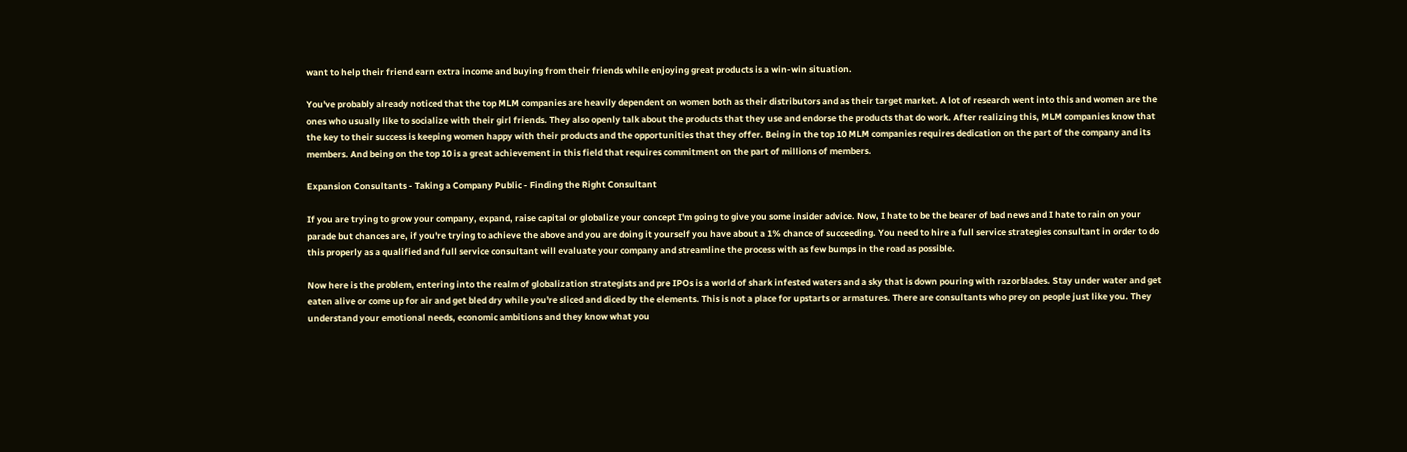want to help their friend earn extra income and buying from their friends while enjoying great products is a win-win situation.

You've probably already noticed that the top MLM companies are heavily dependent on women both as their distributors and as their target market. A lot of research went into this and women are the ones who usually like to socialize with their girl friends. They also openly talk about the products that they use and endorse the products that do work. After realizing this, MLM companies know that the key to their success is keeping women happy with their products and the opportunities that they offer. Being in the top 10 MLM companies requires dedication on the part of the company and its members. And being on the top 10 is a great achievement in this field that requires commitment on the part of millions of members.

Expansion Consultants - Taking a Company Public - Finding the Right Consultant

If you are trying to grow your company, expand, raise capital or globalize your concept I'm going to give you some insider advice. Now, I hate to be the bearer of bad news and I hate to rain on your parade but chances are, if you're trying to achieve the above and you are doing it yourself you have about a 1% chance of succeeding. You need to hire a full service strategies consultant in order to do this properly as a qualified and full service consultant will evaluate your company and streamline the process with as few bumps in the road as possible.

Now here is the problem, entering into the realm of globalization strategists and pre IPOs is a world of shark infested waters and a sky that is down pouring with razorblades. Stay under water and get eaten alive or come up for air and get bled dry while you're sliced and diced by the elements. This is not a place for upstarts or armatures. There are consultants who prey on people just like you. They understand your emotional needs, economic ambitions and they know what you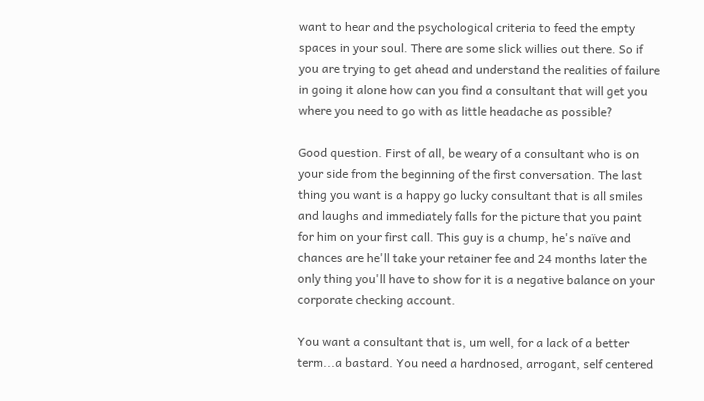want to hear and the psychological criteria to feed the empty spaces in your soul. There are some slick willies out there. So if you are trying to get ahead and understand the realities of failure in going it alone how can you find a consultant that will get you where you need to go with as little headache as possible?

Good question. First of all, be weary of a consultant who is on your side from the beginning of the first conversation. The last thing you want is a happy go lucky consultant that is all smiles and laughs and immediately falls for the picture that you paint for him on your first call. This guy is a chump, he's naïve and chances are he'll take your retainer fee and 24 months later the only thing you'll have to show for it is a negative balance on your corporate checking account.

You want a consultant that is, um well, for a lack of a better term...a bastard. You need a hardnosed, arrogant, self centered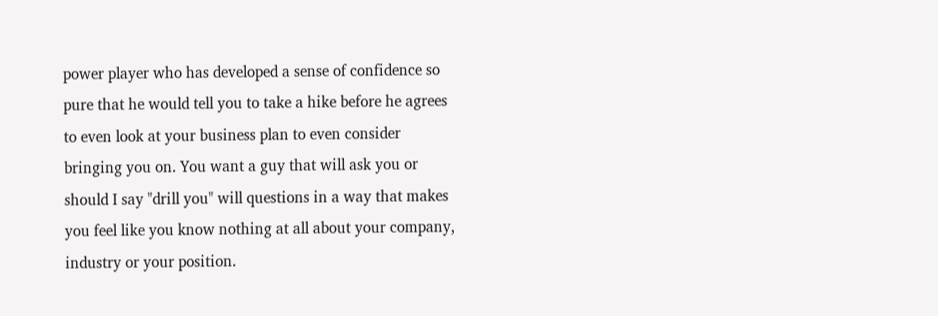power player who has developed a sense of confidence so pure that he would tell you to take a hike before he agrees to even look at your business plan to even consider bringing you on. You want a guy that will ask you or should I say "drill you" will questions in a way that makes you feel like you know nothing at all about your company, industry or your position.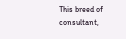This breed of consultant,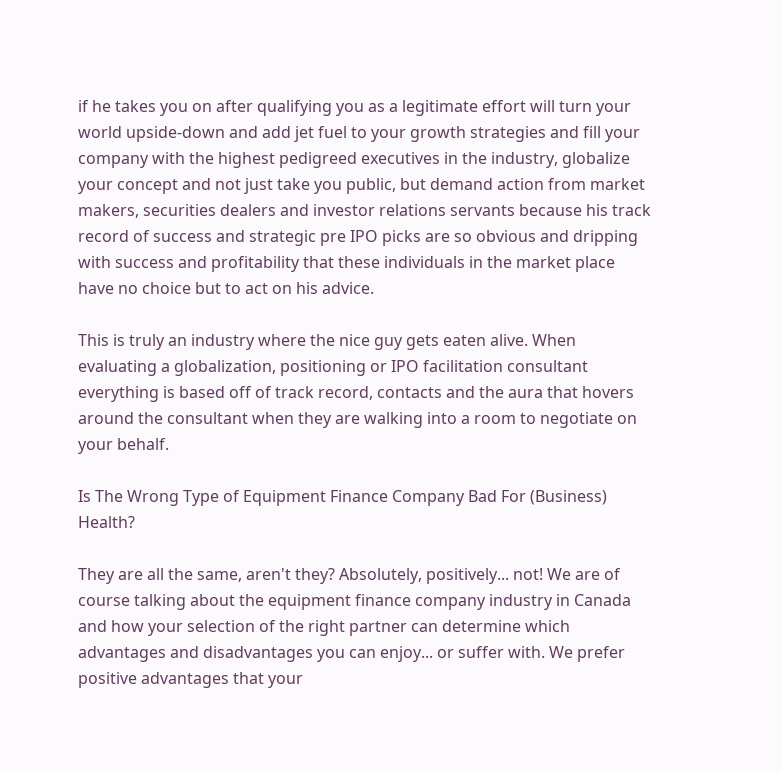if he takes you on after qualifying you as a legitimate effort will turn your world upside-down and add jet fuel to your growth strategies and fill your company with the highest pedigreed executives in the industry, globalize your concept and not just take you public, but demand action from market makers, securities dealers and investor relations servants because his track record of success and strategic pre IPO picks are so obvious and dripping with success and profitability that these individuals in the market place have no choice but to act on his advice.

This is truly an industry where the nice guy gets eaten alive. When evaluating a globalization, positioning or IPO facilitation consultant everything is based off of track record, contacts and the aura that hovers around the consultant when they are walking into a room to negotiate on your behalf.

Is The Wrong Type of Equipment Finance Company Bad For (Business) Health?

They are all the same, aren't they? Absolutely, positively... not! We are of course talking about the equipment finance company industry in Canada and how your selection of the right partner can determine which advantages and disadvantages you can enjoy... or suffer with. We prefer positive advantages that your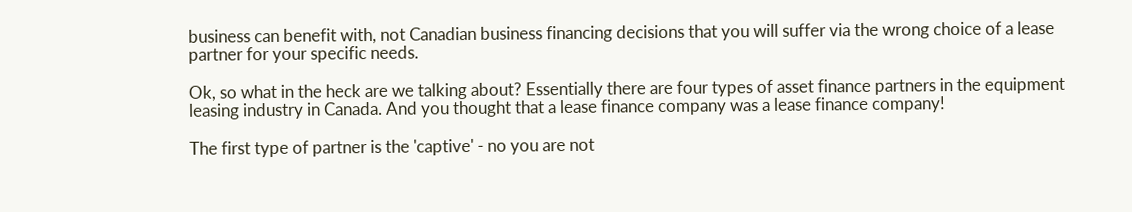business can benefit with, not Canadian business financing decisions that you will suffer via the wrong choice of a lease partner for your specific needs.

Ok, so what in the heck are we talking about? Essentially there are four types of asset finance partners in the equipment leasing industry in Canada. And you thought that a lease finance company was a lease finance company!

The first type of partner is the 'captive' - no you are not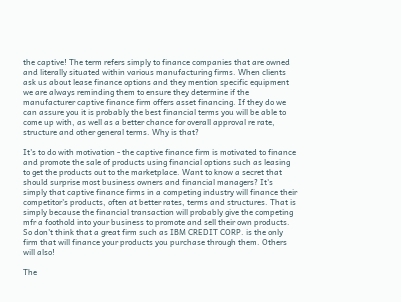the captive! The term refers simply to finance companies that are owned and literally situated within various manufacturing firms. When clients ask us about lease finance options and they mention specific equipment we are always reminding them to ensure they determine if the manufacturer captive finance firm offers asset financing. If they do we can assure you it is probably the best financial terms you will be able to come up with, as well as a better chance for overall approval re rate, structure and other general terms. Why is that?

It's to do with motivation - the captive finance firm is motivated to finance and promote the sale of products using financial options such as leasing to get the products out to the marketplace. Want to know a secret that should surprise most business owners and financial managers? It's simply that captive finance firms in a competing industry will finance their competitor's products, often at better rates, terms and structures. That is simply because the financial transaction will probably give the competing mfr a foothold into your business to promote and sell their own products. So don't think that a great firm such as IBM CREDIT CORP. is the only firm that will finance your products you purchase through them. Others will also!

The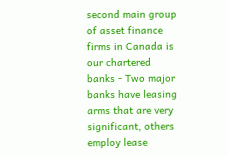second main group of asset finance firms in Canada is our chartered banks - Two major banks have leasing arms that are very significant, others employ lease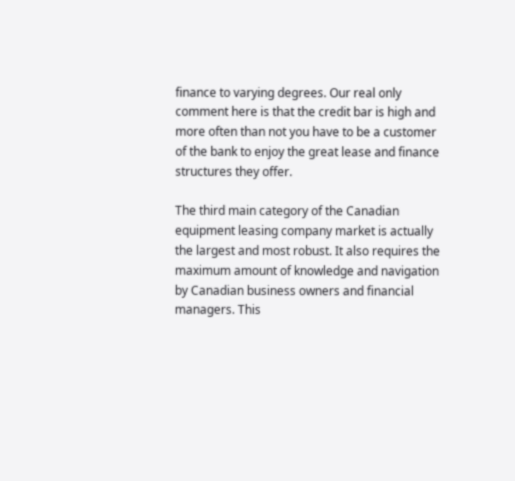finance to varying degrees. Our real only comment here is that the credit bar is high and more often than not you have to be a customer of the bank to enjoy the great lease and finance structures they offer.

The third main category of the Canadian equipment leasing company market is actually the largest and most robust. It also requires the maximum amount of knowledge and navigation by Canadian business owners and financial managers. This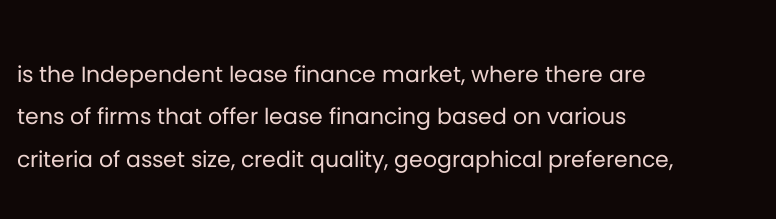is the Independent lease finance market, where there are tens of firms that offer lease financing based on various criteria of asset size, credit quality, geographical preference,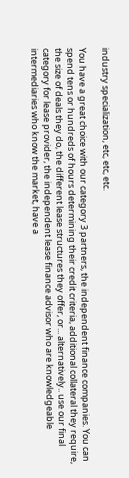industry specialization, etc, etc, etc.

You have a great choice with our category 3 partners, the independent finance companies. You can spend tens or hundreds of hours determining their credit criteria, additional collateral they require, the size of deals they do, the different lease structures they offer, or... alternatively.. use our final category for lease provider, the independent lease finance advisor who are knowledgeable intermediaries who know the market, have a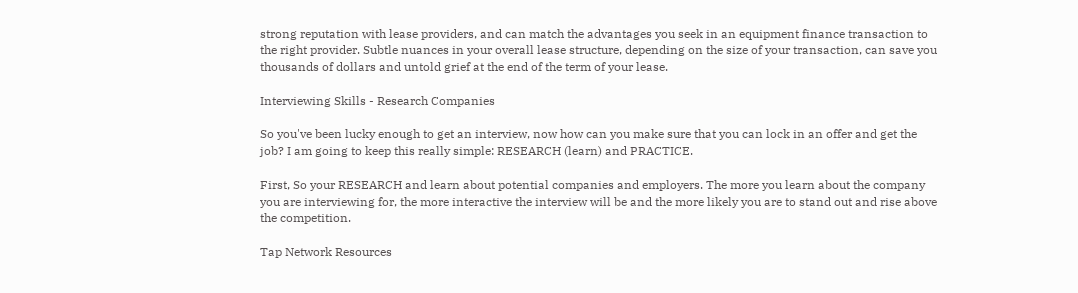strong reputation with lease providers, and can match the advantages you seek in an equipment finance transaction to the right provider. Subtle nuances in your overall lease structure, depending on the size of your transaction, can save you thousands of dollars and untold grief at the end of the term of your lease.

Interviewing Skills - Research Companies

So you've been lucky enough to get an interview, now how can you make sure that you can lock in an offer and get the job? I am going to keep this really simple: RESEARCH (learn) and PRACTICE.

First, So your RESEARCH and learn about potential companies and employers. The more you learn about the company you are interviewing for, the more interactive the interview will be and the more likely you are to stand out and rise above the competition.

Tap Network Resources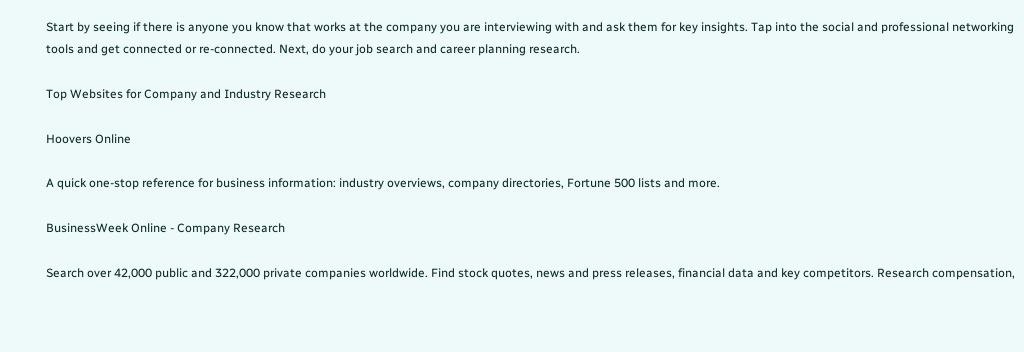Start by seeing if there is anyone you know that works at the company you are interviewing with and ask them for key insights. Tap into the social and professional networking tools and get connected or re-connected. Next, do your job search and career planning research.

Top Websites for Company and Industry Research

Hoovers Online

A quick one-stop reference for business information: industry overviews, company directories, Fortune 500 lists and more.

BusinessWeek Online - Company Research

Search over 42,000 public and 322,000 private companies worldwide. Find stock quotes, news and press releases, financial data and key competitors. Research compensation,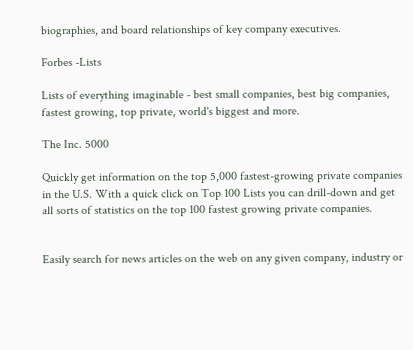biographies, and board relationships of key company executives.

Forbes -Lists

Lists of everything imaginable - best small companies, best big companies, fastest growing, top private, world's biggest and more.

The Inc. 5000

Quickly get information on the top 5,000 fastest-growing private companies in the U.S. With a quick click on Top 100 Lists you can drill-down and get all sorts of statistics on the top 100 fastest growing private companies.


Easily search for news articles on the web on any given company, industry or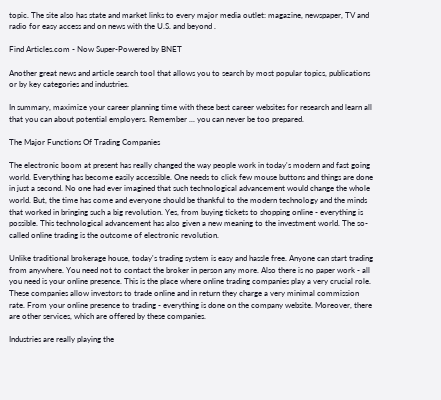topic. The site also has state and market links to every major media outlet: magazine, newspaper, TV and radio for easy access and on news with the U.S. and beyond .

Find Articles.com - Now Super-Powered by BNET

Another great news and article search tool that allows you to search by most popular topics, publications or by key categories and industries.

In summary, maximize your career planning time with these best career websites for research and learn all that you can about potential employers. Remember ... you can never be too prepared.

The Major Functions Of Trading Companies

The electronic boom at present has really changed the way people work in today's modern and fast going world. Everything has become easily accessible. One needs to click few mouse buttons and things are done in just a second. No one had ever imagined that such technological advancement would change the whole world. But, the time has come and everyone should be thankful to the modern technology and the minds that worked in bringing such a big revolution. Yes, from buying tickets to shopping online - everything is possible. This technological advancement has also given a new meaning to the investment world. The so-called online trading is the outcome of electronic revolution.

Unlike traditional brokerage house, today's trading system is easy and hassle free. Anyone can start trading from anywhere. You need not to contact the broker in person any more. Also there is no paper work - all you need is your online presence. This is the place where online trading companies play a very crucial role. These companies allow investors to trade online and in return they charge a very minimal commission rate. From your online presence to trading - everything is done on the company website. Moreover, there are other services, which are offered by these companies.

Industries are really playing the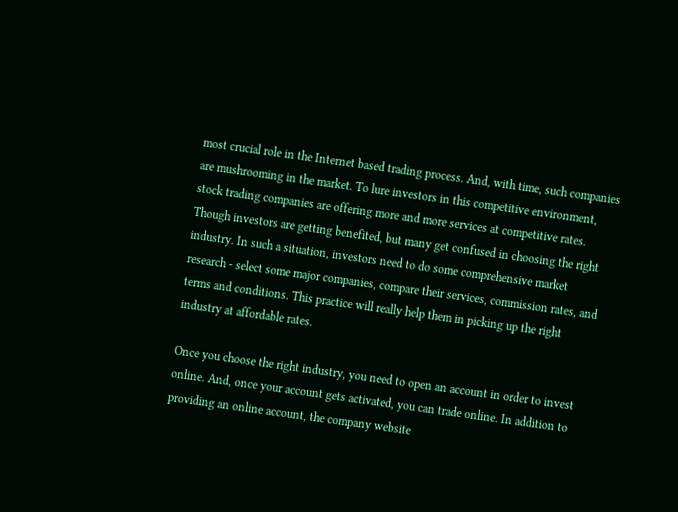most crucial role in the Internet based trading process. And, with time, such companies are mushrooming in the market. To lure investors in this competitive environment, stock trading companies are offering more and more services at competitive rates. Though investors are getting benefited, but many get confused in choosing the right industry. In such a situation, investors need to do some comprehensive market research - select some major companies, compare their services, commission rates, and terms and conditions. This practice will really help them in picking up the right industry at affordable rates.

Once you choose the right industry, you need to open an account in order to invest online. And, once your account gets activated, you can trade online. In addition to providing an online account, the company website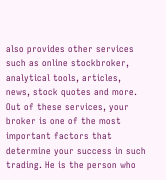also provides other services such as online stockbroker, analytical tools, articles, news, stock quotes and more. Out of these services, your broker is one of the most important factors that determine your success in such trading. He is the person who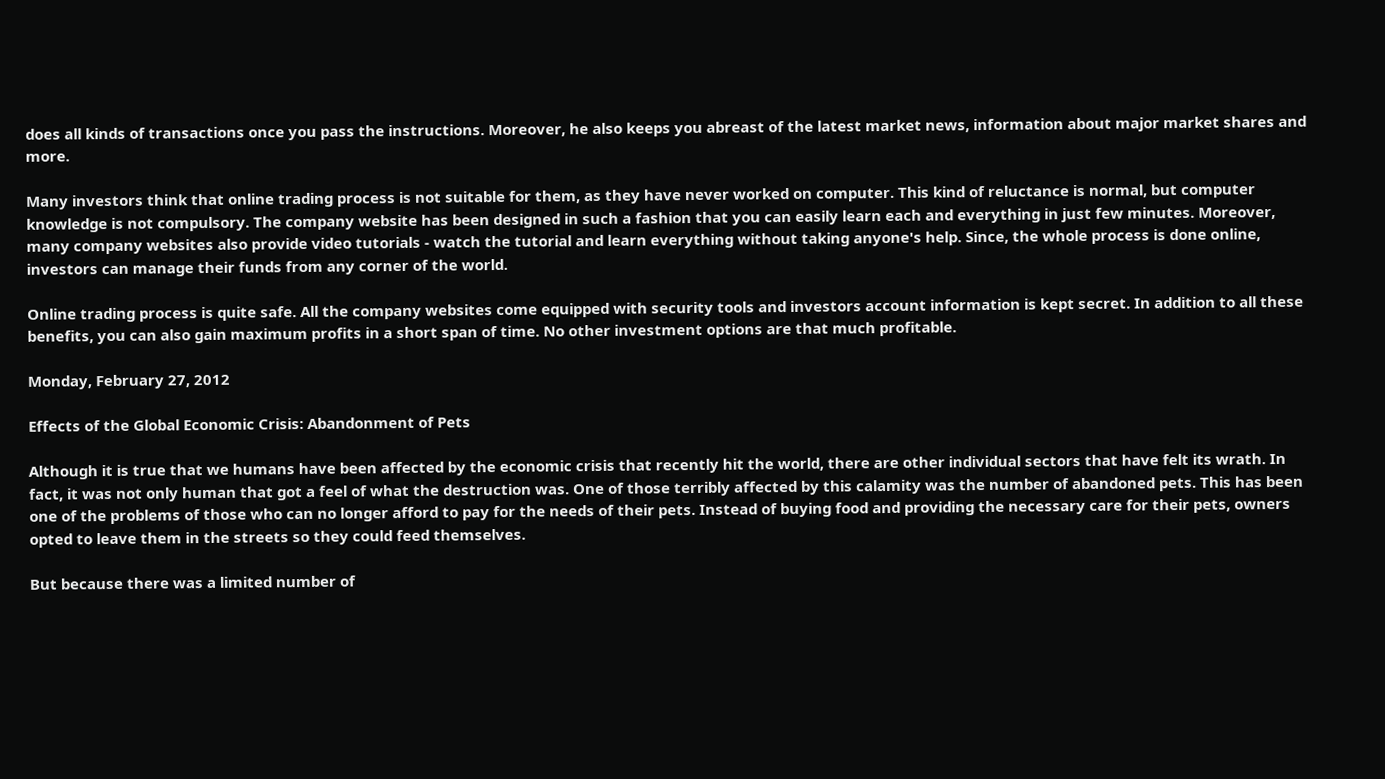does all kinds of transactions once you pass the instructions. Moreover, he also keeps you abreast of the latest market news, information about major market shares and more.

Many investors think that online trading process is not suitable for them, as they have never worked on computer. This kind of reluctance is normal, but computer knowledge is not compulsory. The company website has been designed in such a fashion that you can easily learn each and everything in just few minutes. Moreover, many company websites also provide video tutorials - watch the tutorial and learn everything without taking anyone's help. Since, the whole process is done online, investors can manage their funds from any corner of the world.

Online trading process is quite safe. All the company websites come equipped with security tools and investors account information is kept secret. In addition to all these benefits, you can also gain maximum profits in a short span of time. No other investment options are that much profitable.

Monday, February 27, 2012

Effects of the Global Economic Crisis: Abandonment of Pets

Although it is true that we humans have been affected by the economic crisis that recently hit the world, there are other individual sectors that have felt its wrath. In fact, it was not only human that got a feel of what the destruction was. One of those terribly affected by this calamity was the number of abandoned pets. This has been one of the problems of those who can no longer afford to pay for the needs of their pets. Instead of buying food and providing the necessary care for their pets, owners opted to leave them in the streets so they could feed themselves.

But because there was a limited number of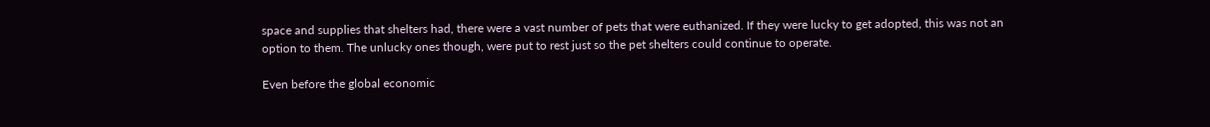space and supplies that shelters had, there were a vast number of pets that were euthanized. If they were lucky to get adopted, this was not an option to them. The unlucky ones though, were put to rest just so the pet shelters could continue to operate.

Even before the global economic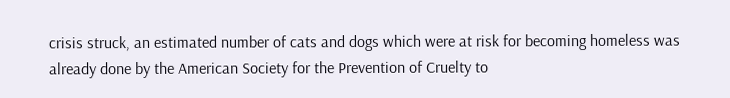crisis struck, an estimated number of cats and dogs which were at risk for becoming homeless was already done by the American Society for the Prevention of Cruelty to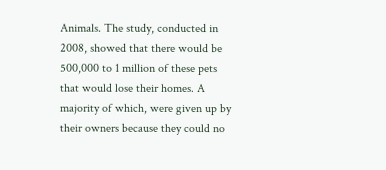Animals. The study, conducted in 2008, showed that there would be 500,000 to 1 million of these pets that would lose their homes. A majority of which, were given up by their owners because they could no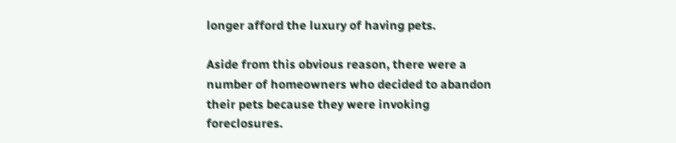longer afford the luxury of having pets.

Aside from this obvious reason, there were a number of homeowners who decided to abandon their pets because they were invoking foreclosures.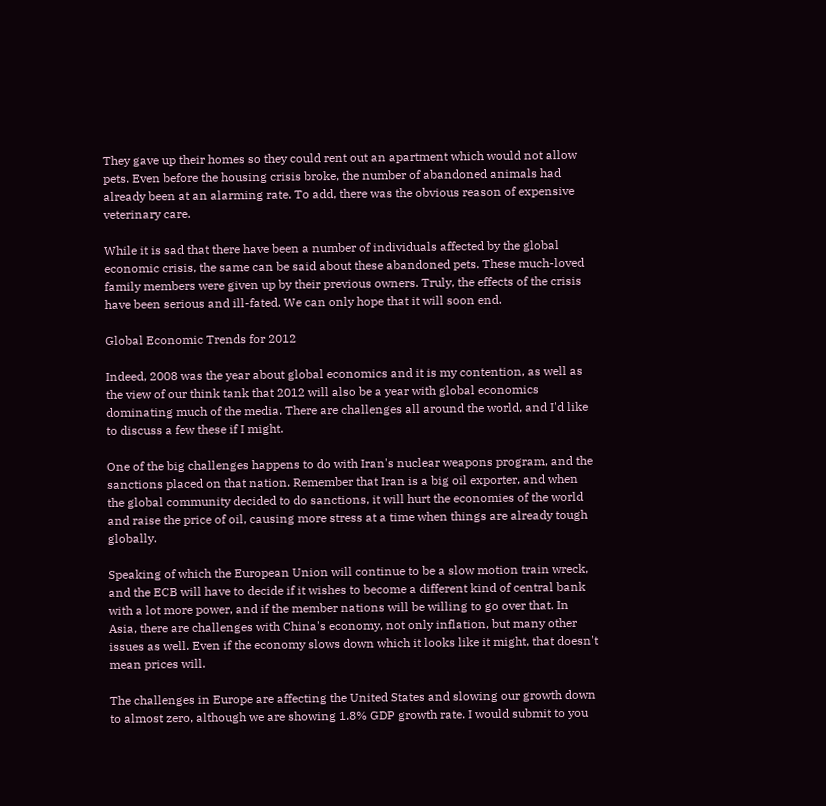They gave up their homes so they could rent out an apartment which would not allow pets. Even before the housing crisis broke, the number of abandoned animals had already been at an alarming rate. To add, there was the obvious reason of expensive veterinary care.

While it is sad that there have been a number of individuals affected by the global economic crisis, the same can be said about these abandoned pets. These much-loved family members were given up by their previous owners. Truly, the effects of the crisis have been serious and ill-fated. We can only hope that it will soon end.

Global Economic Trends for 2012

Indeed, 2008 was the year about global economics and it is my contention, as well as the view of our think tank that 2012 will also be a year with global economics dominating much of the media. There are challenges all around the world, and I'd like to discuss a few these if I might.

One of the big challenges happens to do with Iran's nuclear weapons program, and the sanctions placed on that nation. Remember that Iran is a big oil exporter, and when the global community decided to do sanctions, it will hurt the economies of the world and raise the price of oil, causing more stress at a time when things are already tough globally.

Speaking of which the European Union will continue to be a slow motion train wreck, and the ECB will have to decide if it wishes to become a different kind of central bank with a lot more power, and if the member nations will be willing to go over that. In Asia, there are challenges with China's economy, not only inflation, but many other issues as well. Even if the economy slows down which it looks like it might, that doesn't mean prices will.

The challenges in Europe are affecting the United States and slowing our growth down to almost zero, although we are showing 1.8% GDP growth rate. I would submit to you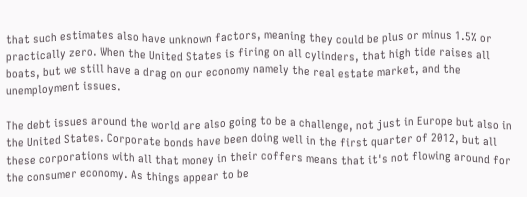that such estimates also have unknown factors, meaning they could be plus or minus 1.5% or practically zero. When the United States is firing on all cylinders, that high tide raises all boats, but we still have a drag on our economy namely the real estate market, and the unemployment issues.

The debt issues around the world are also going to be a challenge, not just in Europe but also in the United States. Corporate bonds have been doing well in the first quarter of 2012, but all these corporations with all that money in their coffers means that it's not flowing around for the consumer economy. As things appear to be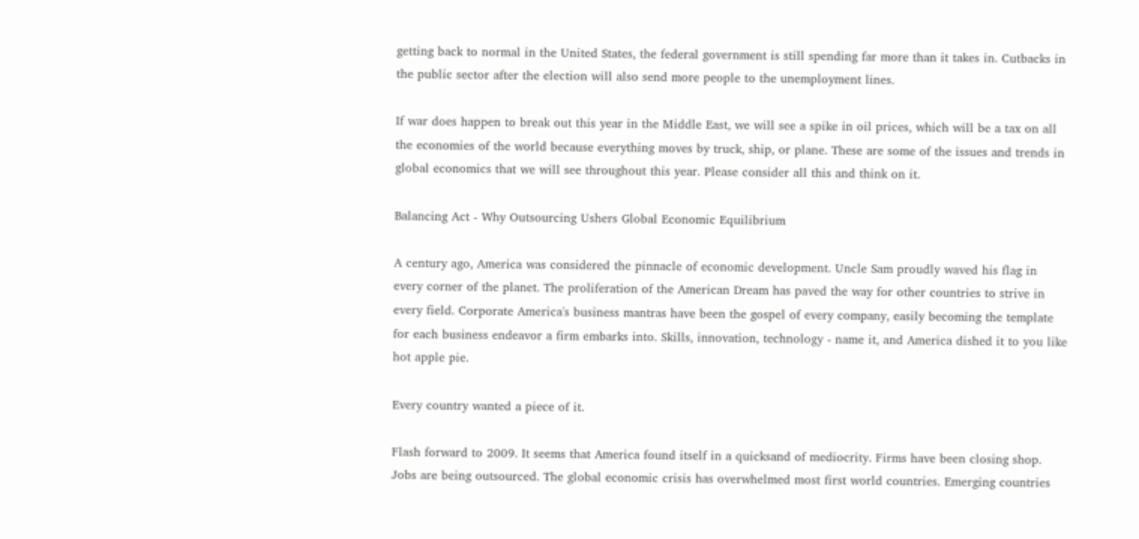getting back to normal in the United States, the federal government is still spending far more than it takes in. Cutbacks in the public sector after the election will also send more people to the unemployment lines.

If war does happen to break out this year in the Middle East, we will see a spike in oil prices, which will be a tax on all the economies of the world because everything moves by truck, ship, or plane. These are some of the issues and trends in global economics that we will see throughout this year. Please consider all this and think on it.

Balancing Act - Why Outsourcing Ushers Global Economic Equilibrium

A century ago, America was considered the pinnacle of economic development. Uncle Sam proudly waved his flag in every corner of the planet. The proliferation of the American Dream has paved the way for other countries to strive in every field. Corporate America's business mantras have been the gospel of every company, easily becoming the template for each business endeavor a firm embarks into. Skills, innovation, technology - name it, and America dished it to you like hot apple pie.

Every country wanted a piece of it.

Flash forward to 2009. It seems that America found itself in a quicksand of mediocrity. Firms have been closing shop. Jobs are being outsourced. The global economic crisis has overwhelmed most first world countries. Emerging countries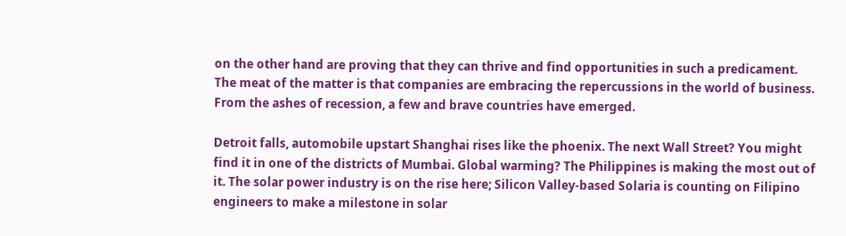on the other hand are proving that they can thrive and find opportunities in such a predicament. The meat of the matter is that companies are embracing the repercussions in the world of business. From the ashes of recession, a few and brave countries have emerged.

Detroit falls, automobile upstart Shanghai rises like the phoenix. The next Wall Street? You might find it in one of the districts of Mumbai. Global warming? The Philippines is making the most out of it. The solar power industry is on the rise here; Silicon Valley-based Solaria is counting on Filipino engineers to make a milestone in solar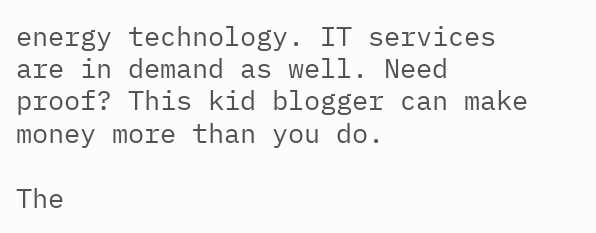energy technology. IT services are in demand as well. Need proof? This kid blogger can make money more than you do.

The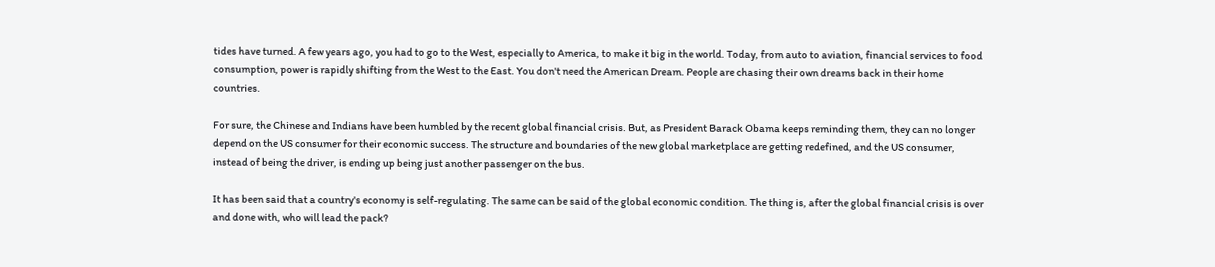tides have turned. A few years ago, you had to go to the West, especially to America, to make it big in the world. Today, from auto to aviation, financial services to food consumption, power is rapidly shifting from the West to the East. You don't need the American Dream. People are chasing their own dreams back in their home countries.

For sure, the Chinese and Indians have been humbled by the recent global financial crisis. But, as President Barack Obama keeps reminding them, they can no longer depend on the US consumer for their economic success. The structure and boundaries of the new global marketplace are getting redefined, and the US consumer, instead of being the driver, is ending up being just another passenger on the bus.

It has been said that a country's economy is self-regulating. The same can be said of the global economic condition. The thing is, after the global financial crisis is over and done with, who will lead the pack?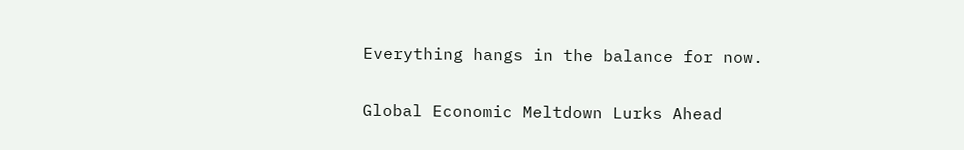Everything hangs in the balance for now.

Global Economic Meltdown Lurks Ahead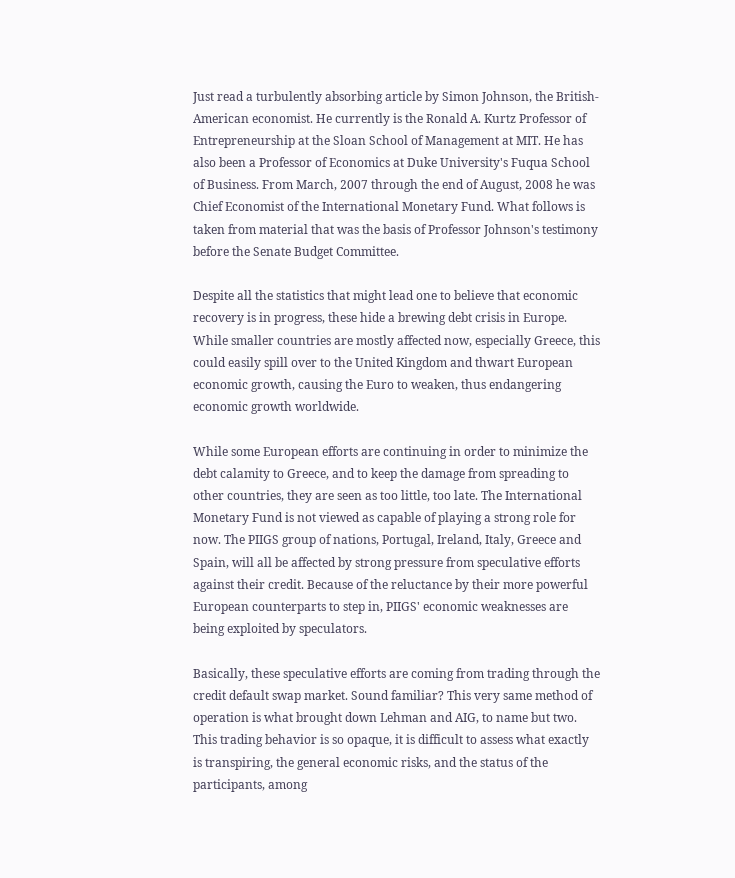Just read a turbulently absorbing article by Simon Johnson, the British-American economist. He currently is the Ronald A. Kurtz Professor of Entrepreneurship at the Sloan School of Management at MIT. He has also been a Professor of Economics at Duke University's Fuqua School of Business. From March, 2007 through the end of August, 2008 he was Chief Economist of the International Monetary Fund. What follows is taken from material that was the basis of Professor Johnson's testimony before the Senate Budget Committee.

Despite all the statistics that might lead one to believe that economic recovery is in progress, these hide a brewing debt crisis in Europe. While smaller countries are mostly affected now, especially Greece, this could easily spill over to the United Kingdom and thwart European economic growth, causing the Euro to weaken, thus endangering economic growth worldwide.

While some European efforts are continuing in order to minimize the debt calamity to Greece, and to keep the damage from spreading to other countries, they are seen as too little, too late. The International Monetary Fund is not viewed as capable of playing a strong role for now. The PIIGS group of nations, Portugal, Ireland, Italy, Greece and Spain, will all be affected by strong pressure from speculative efforts against their credit. Because of the reluctance by their more powerful European counterparts to step in, PIIGS' economic weaknesses are being exploited by speculators.

Basically, these speculative efforts are coming from trading through the credit default swap market. Sound familiar? This very same method of operation is what brought down Lehman and AIG, to name but two. This trading behavior is so opaque, it is difficult to assess what exactly is transpiring, the general economic risks, and the status of the participants, among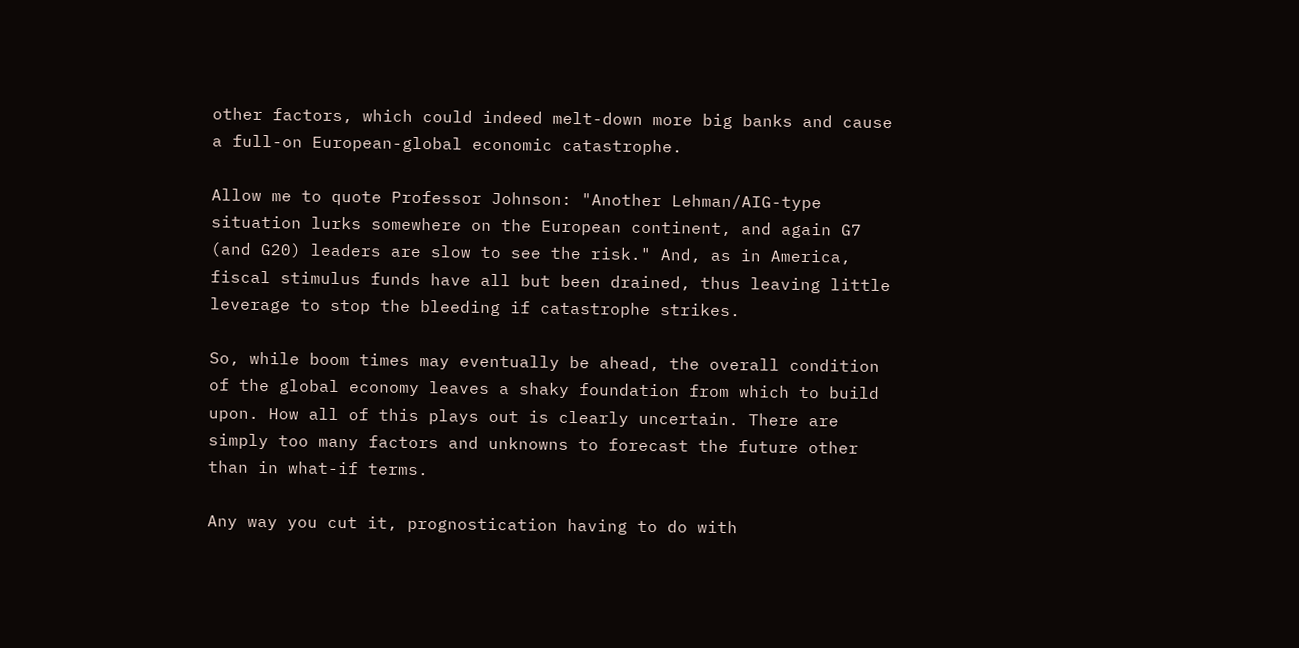other factors, which could indeed melt-down more big banks and cause a full-on European-global economic catastrophe.

Allow me to quote Professor Johnson: "Another Lehman/AIG-type situation lurks somewhere on the European continent, and again G7 (and G20) leaders are slow to see the risk." And, as in America, fiscal stimulus funds have all but been drained, thus leaving little leverage to stop the bleeding if catastrophe strikes.

So, while boom times may eventually be ahead, the overall condition of the global economy leaves a shaky foundation from which to build upon. How all of this plays out is clearly uncertain. There are simply too many factors and unknowns to forecast the future other than in what-if terms.

Any way you cut it, prognostication having to do with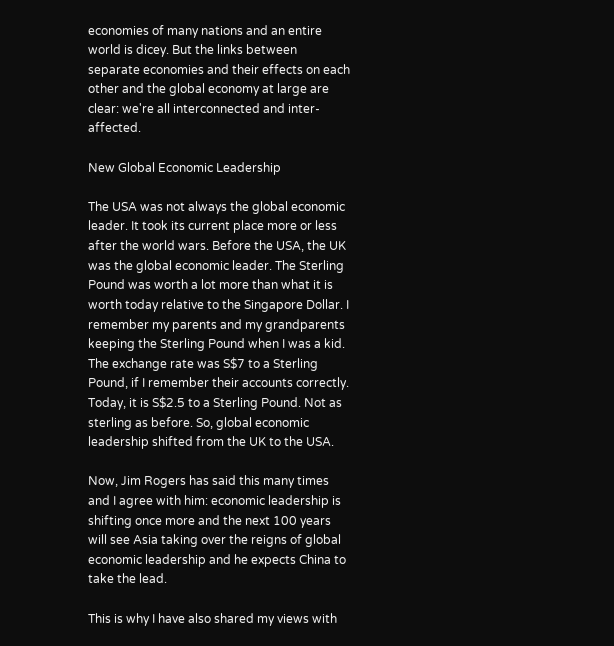economies of many nations and an entire world is dicey. But the links between separate economies and their effects on each other and the global economy at large are clear: we're all interconnected and inter-affected.

New Global Economic Leadership

The USA was not always the global economic leader. It took its current place more or less after the world wars. Before the USA, the UK was the global economic leader. The Sterling Pound was worth a lot more than what it is worth today relative to the Singapore Dollar. I remember my parents and my grandparents keeping the Sterling Pound when I was a kid. The exchange rate was S$7 to a Sterling Pound, if I remember their accounts correctly. Today, it is S$2.5 to a Sterling Pound. Not as sterling as before. So, global economic leadership shifted from the UK to the USA.

Now, Jim Rogers has said this many times and I agree with him: economic leadership is shifting once more and the next 100 years will see Asia taking over the reigns of global economic leadership and he expects China to take the lead.

This is why I have also shared my views with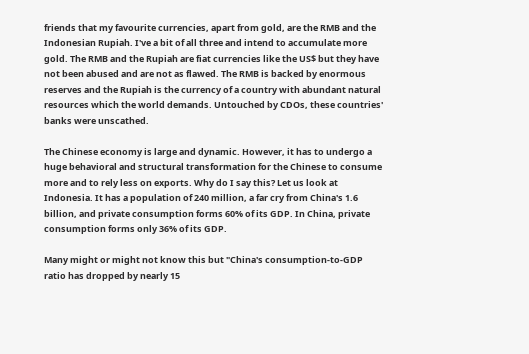friends that my favourite currencies, apart from gold, are the RMB and the Indonesian Rupiah. I've a bit of all three and intend to accumulate more gold. The RMB and the Rupiah are fiat currencies like the US$ but they have not been abused and are not as flawed. The RMB is backed by enormous reserves and the Rupiah is the currency of a country with abundant natural resources which the world demands. Untouched by CDOs, these countries' banks were unscathed.

The Chinese economy is large and dynamic. However, it has to undergo a huge behavioral and structural transformation for the Chinese to consume more and to rely less on exports. Why do I say this? Let us look at Indonesia. It has a population of 240 million, a far cry from China's 1.6 billion, and private consumption forms 60% of its GDP. In China, private consumption forms only 36% of its GDP.

Many might or might not know this but "China's consumption-to-GDP ratio has dropped by nearly 15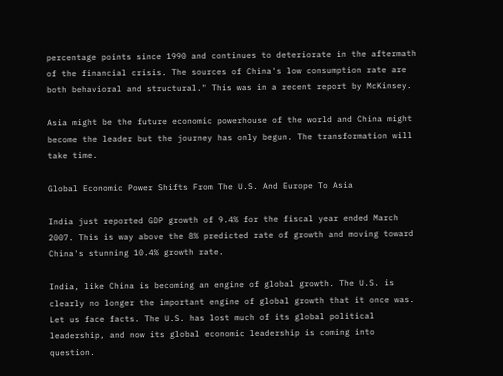percentage points since 1990 and continues to deteriorate in the aftermath of the financial crisis. The sources of China's low consumption rate are both behavioral and structural." This was in a recent report by McKinsey.

Asia might be the future economic powerhouse of the world and China might become the leader but the journey has only begun. The transformation will take time.

Global Economic Power Shifts From The U.S. And Europe To Asia

India just reported GDP growth of 9.4% for the fiscal year ended March 2007. This is way above the 8% predicted rate of growth and moving toward China's stunning 10.4% growth rate.

India, like China is becoming an engine of global growth. The U.S. is clearly no longer the important engine of global growth that it once was. Let us face facts. The U.S. has lost much of its global political leadership, and now its global economic leadership is coming into question.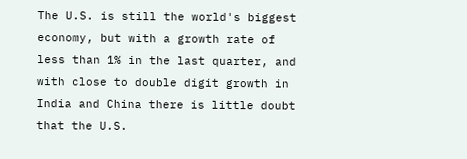The U.S. is still the world's biggest economy, but with a growth rate of less than 1% in the last quarter, and with close to double digit growth in India and China there is little doubt that the U.S.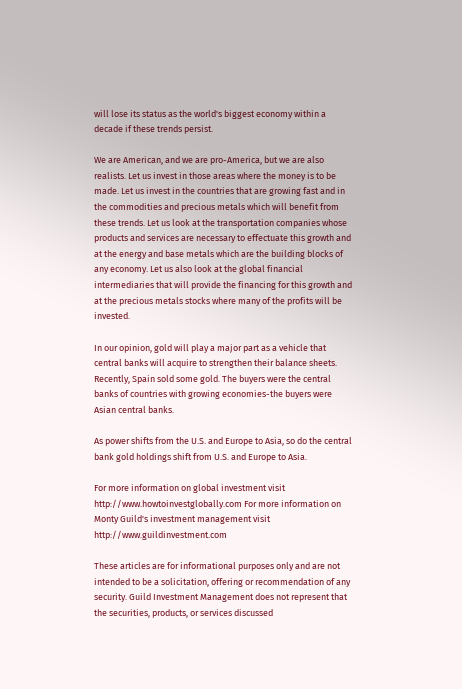will lose its status as the world's biggest economy within a decade if these trends persist.

We are American, and we are pro-America, but we are also realists. Let us invest in those areas where the money is to be made. Let us invest in the countries that are growing fast and in the commodities and precious metals which will benefit from these trends. Let us look at the transportation companies whose products and services are necessary to effectuate this growth and at the energy and base metals which are the building blocks of any economy. Let us also look at the global financial intermediaries that will provide the financing for this growth and at the precious metals stocks where many of the profits will be invested.

In our opinion, gold will play a major part as a vehicle that central banks will acquire to strengthen their balance sheets. Recently, Spain sold some gold. The buyers were the central banks of countries with growing economies-the buyers were Asian central banks.

As power shifts from the U.S. and Europe to Asia, so do the central bank gold holdings shift from U.S. and Europe to Asia.

For more information on global investment visit http://www.howtoinvestglobally.com For more information on Monty Guild's investment management visit http://www.guildinvestment.com

These articles are for informational purposes only and are not intended to be a solicitation, offering or recommendation of any security. Guild Investment Management does not represent that the securities, products, or services discussed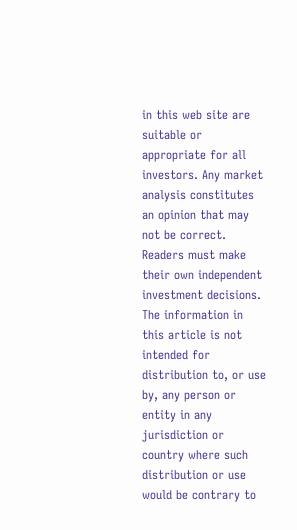in this web site are suitable or appropriate for all investors. Any market analysis constitutes an opinion that may not be correct. Readers must make their own independent investment decisions. The information in this article is not intended for distribution to, or use by, any person or entity in any jurisdiction or country where such distribution or use would be contrary to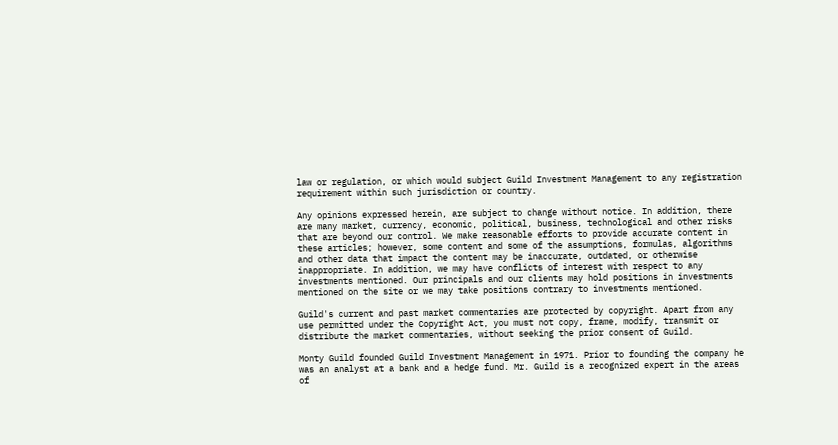law or regulation, or which would subject Guild Investment Management to any registration requirement within such jurisdiction or country.

Any opinions expressed herein, are subject to change without notice. In addition, there are many market, currency, economic, political, business, technological and other risks that are beyond our control. We make reasonable efforts to provide accurate content in these articles; however, some content and some of the assumptions, formulas, algorithms and other data that impact the content may be inaccurate, outdated, or otherwise inappropriate. In addition, we may have conflicts of interest with respect to any investments mentioned. Our principals and our clients may hold positions in investments mentioned on the site or we may take positions contrary to investments mentioned.

Guild's current and past market commentaries are protected by copyright. Apart from any use permitted under the Copyright Act, you must not copy, frame, modify, transmit or distribute the market commentaries, without seeking the prior consent of Guild.

Monty Guild founded Guild Investment Management in 1971. Prior to founding the company he was an analyst at a bank and a hedge fund. Mr. Guild is a recognized expert in the areas of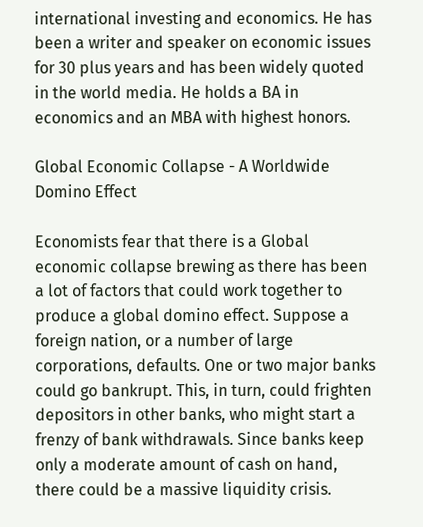international investing and economics. He has been a writer and speaker on economic issues for 30 plus years and has been widely quoted in the world media. He holds a BA in economics and an MBA with highest honors.

Global Economic Collapse - A Worldwide Domino Effect

Economists fear that there is a Global economic collapse brewing as there has been a lot of factors that could work together to produce a global domino effect. Suppose a foreign nation, or a number of large corporations, defaults. One or two major banks could go bankrupt. This, in turn, could frighten depositors in other banks, who might start a frenzy of bank withdrawals. Since banks keep only a moderate amount of cash on hand, there could be a massive liquidity crisis.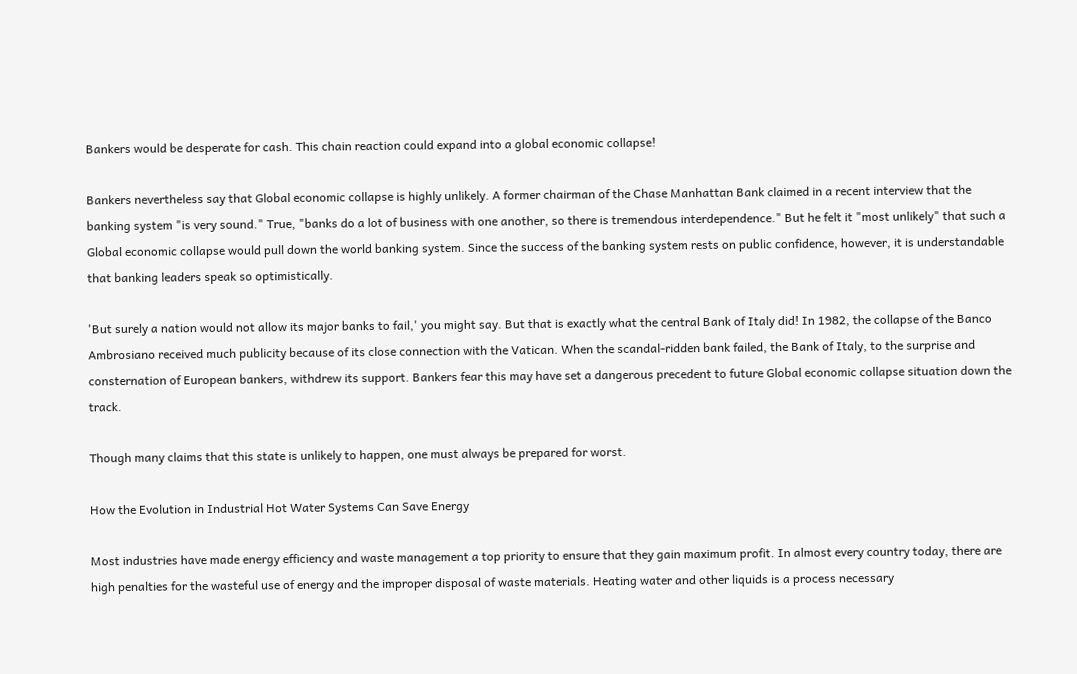Bankers would be desperate for cash. This chain reaction could expand into a global economic collapse!

Bankers nevertheless say that Global economic collapse is highly unlikely. A former chairman of the Chase Manhattan Bank claimed in a recent interview that the banking system "is very sound." True, "banks do a lot of business with one another, so there is tremendous interdependence." But he felt it "most unlikely" that such a Global economic collapse would pull down the world banking system. Since the success of the banking system rests on public confidence, however, it is understandable that banking leaders speak so optimistically.

'But surely a nation would not allow its major banks to fail,' you might say. But that is exactly what the central Bank of Italy did! In 1982, the collapse of the Banco Ambrosiano received much publicity because of its close connection with the Vatican. When the scandal-ridden bank failed, the Bank of Italy, to the surprise and consternation of European bankers, withdrew its support. Bankers fear this may have set a dangerous precedent to future Global economic collapse situation down the track.

Though many claims that this state is unlikely to happen, one must always be prepared for worst.

How the Evolution in Industrial Hot Water Systems Can Save Energy

Most industries have made energy efficiency and waste management a top priority to ensure that they gain maximum profit. In almost every country today, there are high penalties for the wasteful use of energy and the improper disposal of waste materials. Heating water and other liquids is a process necessary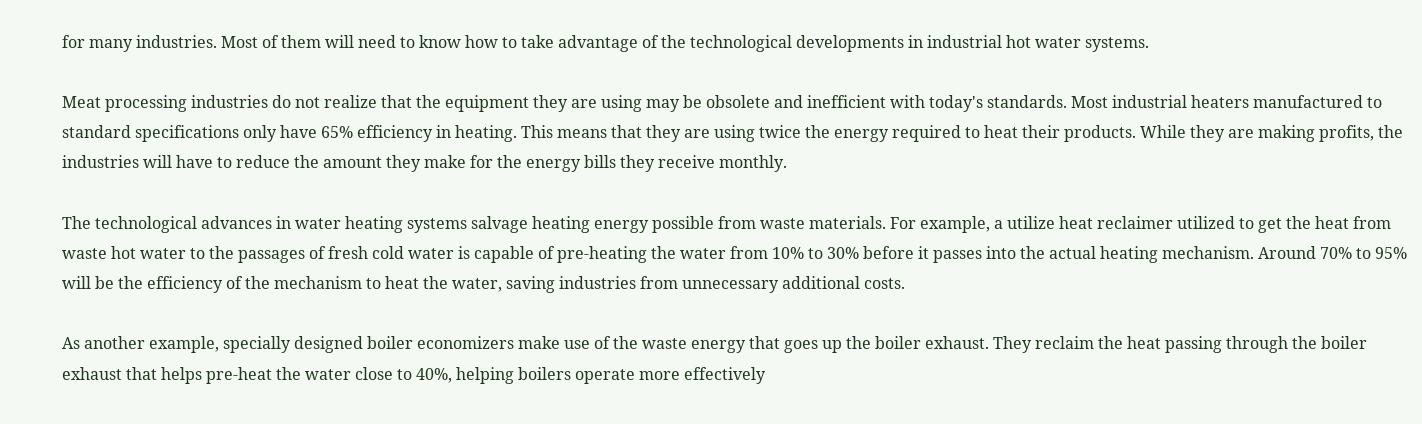for many industries. Most of them will need to know how to take advantage of the technological developments in industrial hot water systems.

Meat processing industries do not realize that the equipment they are using may be obsolete and inefficient with today's standards. Most industrial heaters manufactured to standard specifications only have 65% efficiency in heating. This means that they are using twice the energy required to heat their products. While they are making profits, the industries will have to reduce the amount they make for the energy bills they receive monthly.

The technological advances in water heating systems salvage heating energy possible from waste materials. For example, a utilize heat reclaimer utilized to get the heat from waste hot water to the passages of fresh cold water is capable of pre-heating the water from 10% to 30% before it passes into the actual heating mechanism. Around 70% to 95% will be the efficiency of the mechanism to heat the water, saving industries from unnecessary additional costs.

As another example, specially designed boiler economizers make use of the waste energy that goes up the boiler exhaust. They reclaim the heat passing through the boiler exhaust that helps pre-heat the water close to 40%, helping boilers operate more effectively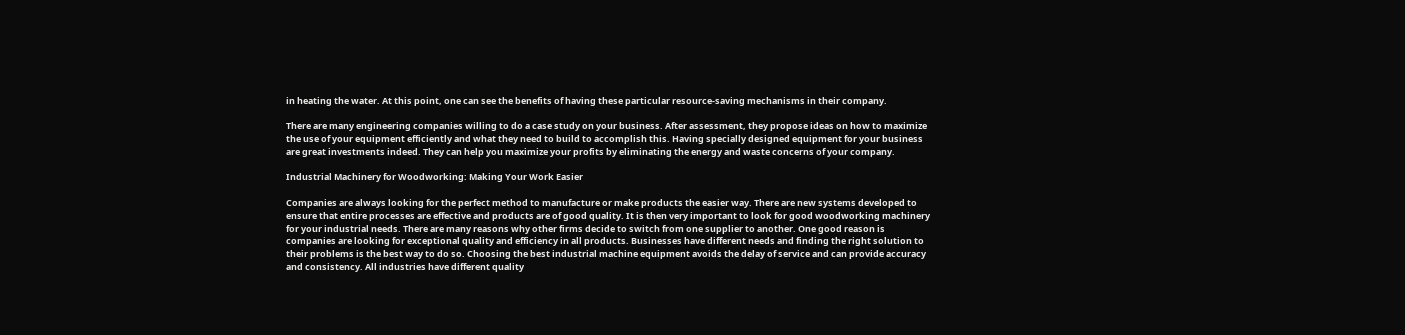in heating the water. At this point, one can see the benefits of having these particular resource-saving mechanisms in their company.

There are many engineering companies willing to do a case study on your business. After assessment, they propose ideas on how to maximize the use of your equipment efficiently and what they need to build to accomplish this. Having specially designed equipment for your business are great investments indeed. They can help you maximize your profits by eliminating the energy and waste concerns of your company.

Industrial Machinery for Woodworking: Making Your Work Easier

Companies are always looking for the perfect method to manufacture or make products the easier way. There are new systems developed to ensure that entire processes are effective and products are of good quality. It is then very important to look for good woodworking machinery for your industrial needs. There are many reasons why other firms decide to switch from one supplier to another. One good reason is companies are looking for exceptional quality and efficiency in all products. Businesses have different needs and finding the right solution to their problems is the best way to do so. Choosing the best industrial machine equipment avoids the delay of service and can provide accuracy and consistency. All industries have different quality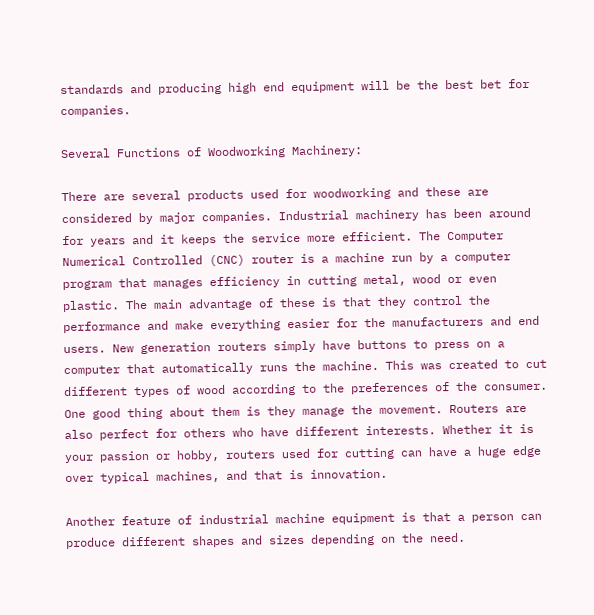standards and producing high end equipment will be the best bet for companies.

Several Functions of Woodworking Machinery:

There are several products used for woodworking and these are considered by major companies. Industrial machinery has been around for years and it keeps the service more efficient. The Computer Numerical Controlled (CNC) router is a machine run by a computer program that manages efficiency in cutting metal, wood or even plastic. The main advantage of these is that they control the performance and make everything easier for the manufacturers and end users. New generation routers simply have buttons to press on a computer that automatically runs the machine. This was created to cut different types of wood according to the preferences of the consumer. One good thing about them is they manage the movement. Routers are also perfect for others who have different interests. Whether it is your passion or hobby, routers used for cutting can have a huge edge over typical machines, and that is innovation.

Another feature of industrial machine equipment is that a person can produce different shapes and sizes depending on the need.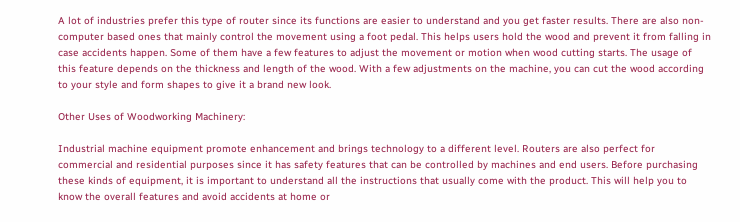A lot of industries prefer this type of router since its functions are easier to understand and you get faster results. There are also non-computer based ones that mainly control the movement using a foot pedal. This helps users hold the wood and prevent it from falling in case accidents happen. Some of them have a few features to adjust the movement or motion when wood cutting starts. The usage of this feature depends on the thickness and length of the wood. With a few adjustments on the machine, you can cut the wood according to your style and form shapes to give it a brand new look.

Other Uses of Woodworking Machinery:

Industrial machine equipment promote enhancement and brings technology to a different level. Routers are also perfect for commercial and residential purposes since it has safety features that can be controlled by machines and end users. Before purchasing these kinds of equipment, it is important to understand all the instructions that usually come with the product. This will help you to know the overall features and avoid accidents at home or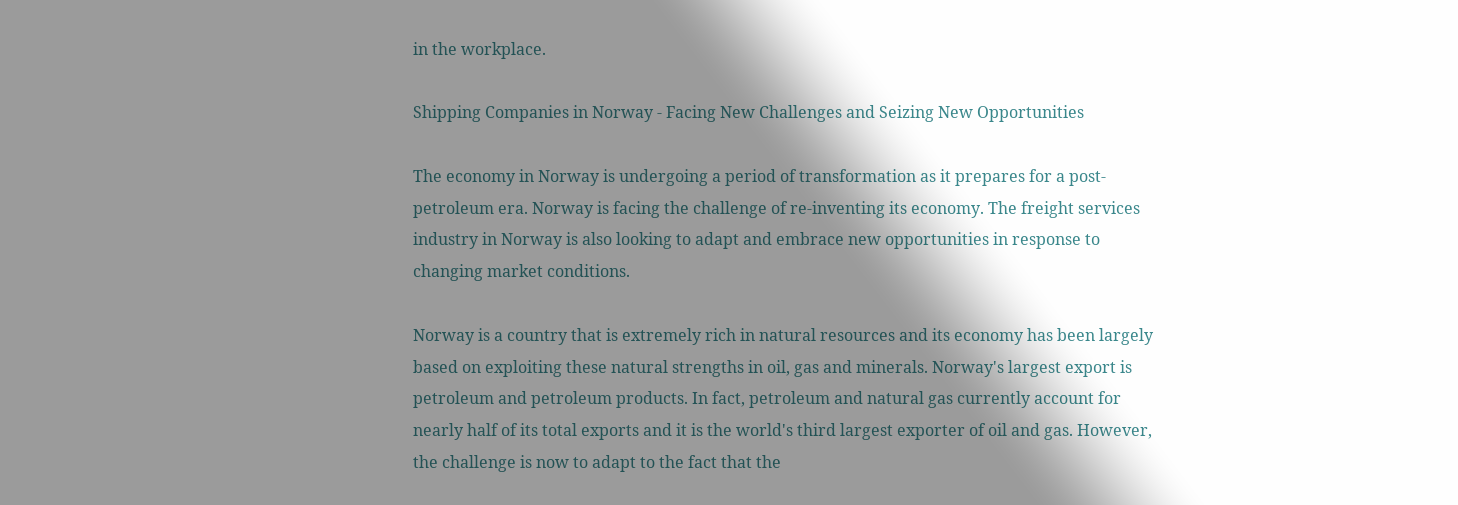in the workplace.

Shipping Companies in Norway - Facing New Challenges and Seizing New Opportunities

The economy in Norway is undergoing a period of transformation as it prepares for a post-petroleum era. Norway is facing the challenge of re-inventing its economy. The freight services industry in Norway is also looking to adapt and embrace new opportunities in response to changing market conditions.

Norway is a country that is extremely rich in natural resources and its economy has been largely based on exploiting these natural strengths in oil, gas and minerals. Norway's largest export is petroleum and petroleum products. In fact, petroleum and natural gas currently account for nearly half of its total exports and it is the world's third largest exporter of oil and gas. However, the challenge is now to adapt to the fact that the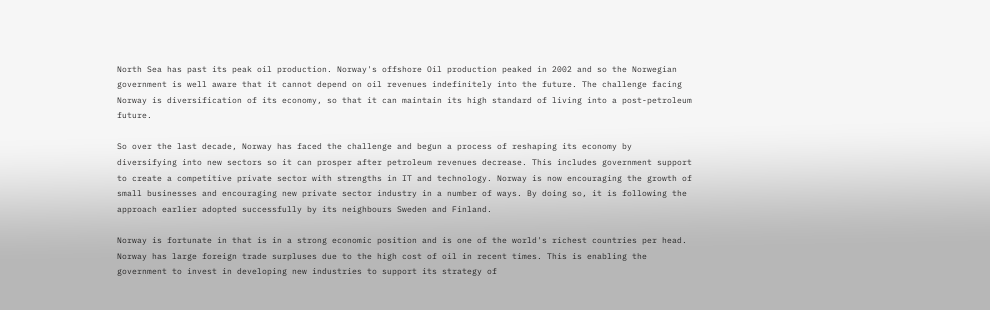North Sea has past its peak oil production. Norway's offshore Oil production peaked in 2002 and so the Norwegian government is well aware that it cannot depend on oil revenues indefinitely into the future. The challenge facing Norway is diversification of its economy, so that it can maintain its high standard of living into a post-petroleum future.

So over the last decade, Norway has faced the challenge and begun a process of reshaping its economy by diversifying into new sectors so it can prosper after petroleum revenues decrease. This includes government support to create a competitive private sector with strengths in IT and technology. Norway is now encouraging the growth of small businesses and encouraging new private sector industry in a number of ways. By doing so, it is following the approach earlier adopted successfully by its neighbours Sweden and Finland.

Norway is fortunate in that is in a strong economic position and is one of the world's richest countries per head. Norway has large foreign trade surpluses due to the high cost of oil in recent times. This is enabling the government to invest in developing new industries to support its strategy of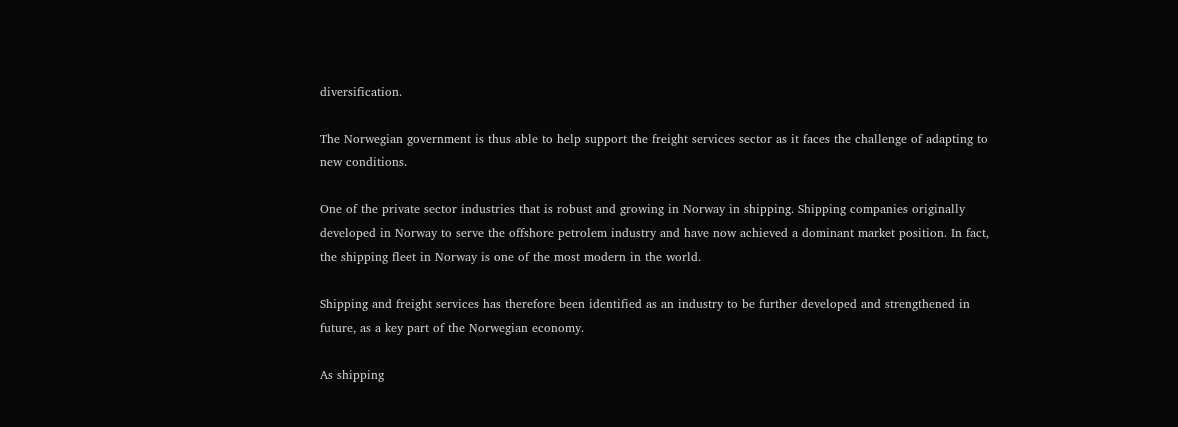diversification.

The Norwegian government is thus able to help support the freight services sector as it faces the challenge of adapting to new conditions.

One of the private sector industries that is robust and growing in Norway in shipping. Shipping companies originally developed in Norway to serve the offshore petrolem industry and have now achieved a dominant market position. In fact, the shipping fleet in Norway is one of the most modern in the world.

Shipping and freight services has therefore been identified as an industry to be further developed and strengthened in future, as a key part of the Norwegian economy.

As shipping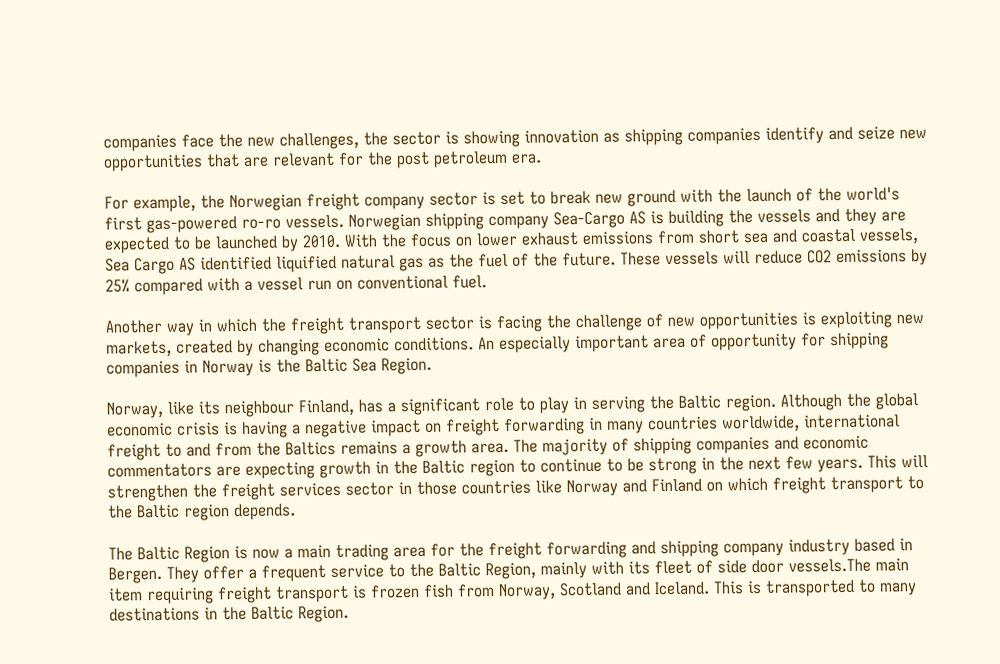companies face the new challenges, the sector is showing innovation as shipping companies identify and seize new opportunities that are relevant for the post petroleum era.

For example, the Norwegian freight company sector is set to break new ground with the launch of the world's first gas-powered ro-ro vessels. Norwegian shipping company Sea-Cargo AS is building the vessels and they are expected to be launched by 2010. With the focus on lower exhaust emissions from short sea and coastal vessels, Sea Cargo AS identified liquified natural gas as the fuel of the future. These vessels will reduce CO2 emissions by 25% compared with a vessel run on conventional fuel.

Another way in which the freight transport sector is facing the challenge of new opportunities is exploiting new markets, created by changing economic conditions. An especially important area of opportunity for shipping companies in Norway is the Baltic Sea Region.

Norway, like its neighbour Finland, has a significant role to play in serving the Baltic region. Although the global economic crisis is having a negative impact on freight forwarding in many countries worldwide, international freight to and from the Baltics remains a growth area. The majority of shipping companies and economic commentators are expecting growth in the Baltic region to continue to be strong in the next few years. This will strengthen the freight services sector in those countries like Norway and Finland on which freight transport to the Baltic region depends.

The Baltic Region is now a main trading area for the freight forwarding and shipping company industry based in Bergen. They offer a frequent service to the Baltic Region, mainly with its fleet of side door vessels.The main item requiring freight transport is frozen fish from Norway, Scotland and Iceland. This is transported to many destinations in the Baltic Region.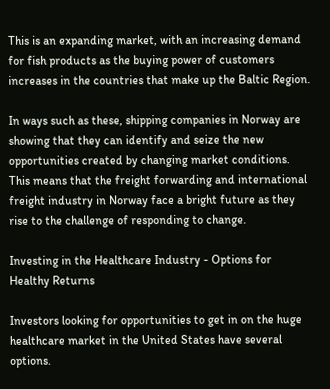This is an expanding market, with an increasing demand for fish products as the buying power of customers increases in the countries that make up the Baltic Region.

In ways such as these, shipping companies in Norway are showing that they can identify and seize the new opportunities created by changing market conditions. This means that the freight forwarding and international freight industry in Norway face a bright future as they rise to the challenge of responding to change.

Investing in the Healthcare Industry - Options for Healthy Returns

Investors looking for opportunities to get in on the huge healthcare market in the United States have several options.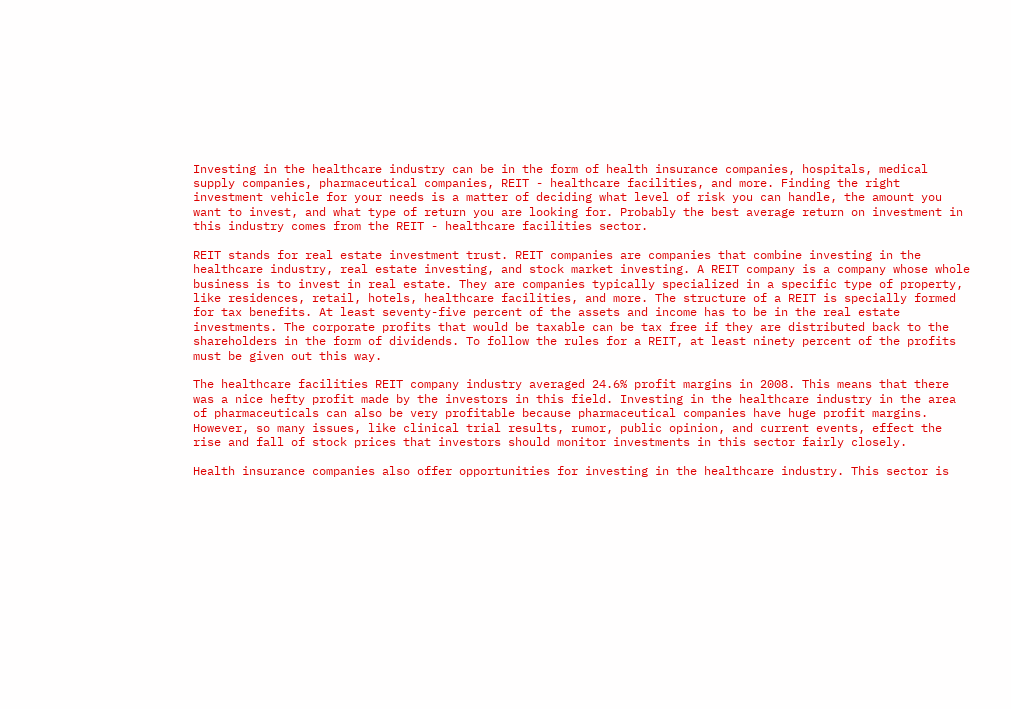Investing in the healthcare industry can be in the form of health insurance companies, hospitals, medical supply companies, pharmaceutical companies, REIT - healthcare facilities, and more. Finding the right investment vehicle for your needs is a matter of deciding what level of risk you can handle, the amount you want to invest, and what type of return you are looking for. Probably the best average return on investment in this industry comes from the REIT - healthcare facilities sector.

REIT stands for real estate investment trust. REIT companies are companies that combine investing in the healthcare industry, real estate investing, and stock market investing. A REIT company is a company whose whole business is to invest in real estate. They are companies typically specialized in a specific type of property, like residences, retail, hotels, healthcare facilities, and more. The structure of a REIT is specially formed for tax benefits. At least seventy-five percent of the assets and income has to be in the real estate investments. The corporate profits that would be taxable can be tax free if they are distributed back to the shareholders in the form of dividends. To follow the rules for a REIT, at least ninety percent of the profits must be given out this way.

The healthcare facilities REIT company industry averaged 24.6% profit margins in 2008. This means that there was a nice hefty profit made by the investors in this field. Investing in the healthcare industry in the area of pharmaceuticals can also be very profitable because pharmaceutical companies have huge profit margins. However, so many issues, like clinical trial results, rumor, public opinion, and current events, effect the rise and fall of stock prices that investors should monitor investments in this sector fairly closely.

Health insurance companies also offer opportunities for investing in the healthcare industry. This sector is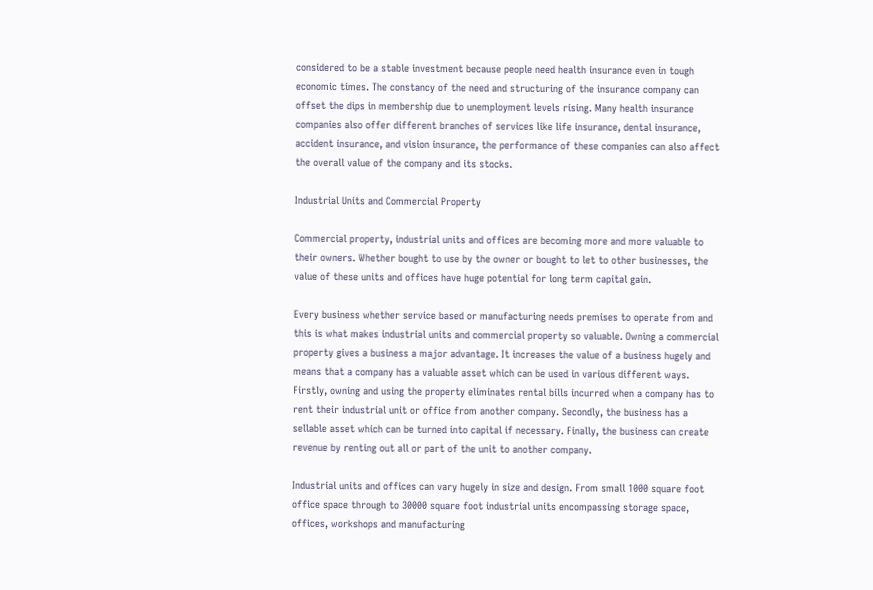considered to be a stable investment because people need health insurance even in tough economic times. The constancy of the need and structuring of the insurance company can offset the dips in membership due to unemployment levels rising. Many health insurance companies also offer different branches of services like life insurance, dental insurance, accident insurance, and vision insurance, the performance of these companies can also affect the overall value of the company and its stocks.

Industrial Units and Commercial Property

Commercial property, industrial units and offices are becoming more and more valuable to their owners. Whether bought to use by the owner or bought to let to other businesses, the value of these units and offices have huge potential for long term capital gain.

Every business whether service based or manufacturing needs premises to operate from and this is what makes industrial units and commercial property so valuable. Owning a commercial property gives a business a major advantage. It increases the value of a business hugely and means that a company has a valuable asset which can be used in various different ways. Firstly, owning and using the property eliminates rental bills incurred when a company has to rent their industrial unit or office from another company. Secondly, the business has a sellable asset which can be turned into capital if necessary. Finally, the business can create revenue by renting out all or part of the unit to another company.

Industrial units and offices can vary hugely in size and design. From small 1000 square foot office space through to 30000 square foot industrial units encompassing storage space, offices, workshops and manufacturing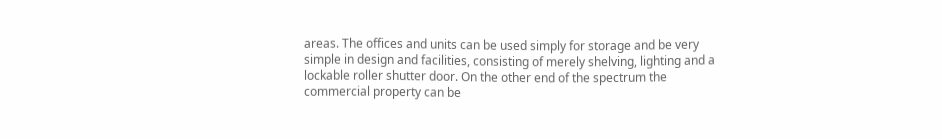areas. The offices and units can be used simply for storage and be very simple in design and facilities, consisting of merely shelving, lighting and a lockable roller shutter door. On the other end of the spectrum the commercial property can be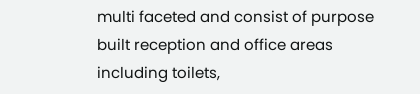multi faceted and consist of purpose built reception and office areas including toilets,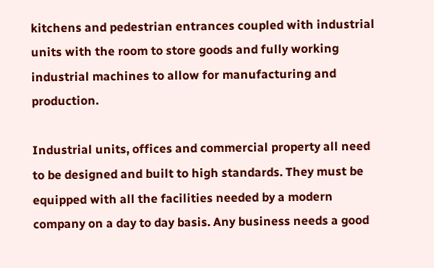kitchens and pedestrian entrances coupled with industrial units with the room to store goods and fully working industrial machines to allow for manufacturing and production.

Industrial units, offices and commercial property all need to be designed and built to high standards. They must be equipped with all the facilities needed by a modern company on a day to day basis. Any business needs a good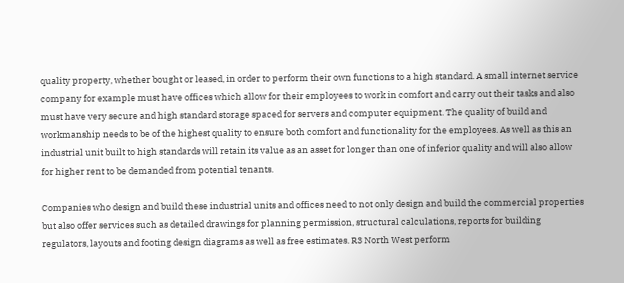quality property, whether bought or leased, in order to perform their own functions to a high standard. A small internet service company for example must have offices which allow for their employees to work in comfort and carry out their tasks and also must have very secure and high standard storage spaced for servers and computer equipment. The quality of build and workmanship needs to be of the highest quality to ensure both comfort and functionality for the employees. As well as this an industrial unit built to high standards will retain its value as an asset for longer than one of inferior quality and will also allow for higher rent to be demanded from potential tenants.

Companies who design and build these industrial units and offices need to not only design and build the commercial properties but also offer services such as detailed drawings for planning permission, structural calculations, reports for building regulators, layouts and footing design diagrams as well as free estimates. R3 North West perform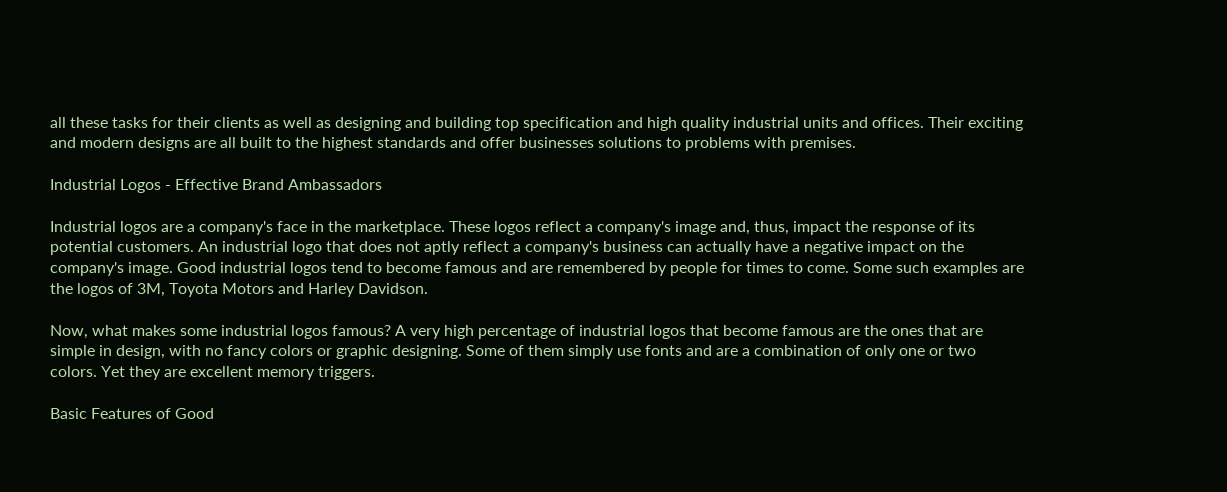all these tasks for their clients as well as designing and building top specification and high quality industrial units and offices. Their exciting and modern designs are all built to the highest standards and offer businesses solutions to problems with premises.

Industrial Logos - Effective Brand Ambassadors

Industrial logos are a company's face in the marketplace. These logos reflect a company's image and, thus, impact the response of its potential customers. An industrial logo that does not aptly reflect a company's business can actually have a negative impact on the company's image. Good industrial logos tend to become famous and are remembered by people for times to come. Some such examples are the logos of 3M, Toyota Motors and Harley Davidson.

Now, what makes some industrial logos famous? A very high percentage of industrial logos that become famous are the ones that are simple in design, with no fancy colors or graphic designing. Some of them simply use fonts and are a combination of only one or two colors. Yet they are excellent memory triggers.

Basic Features of Good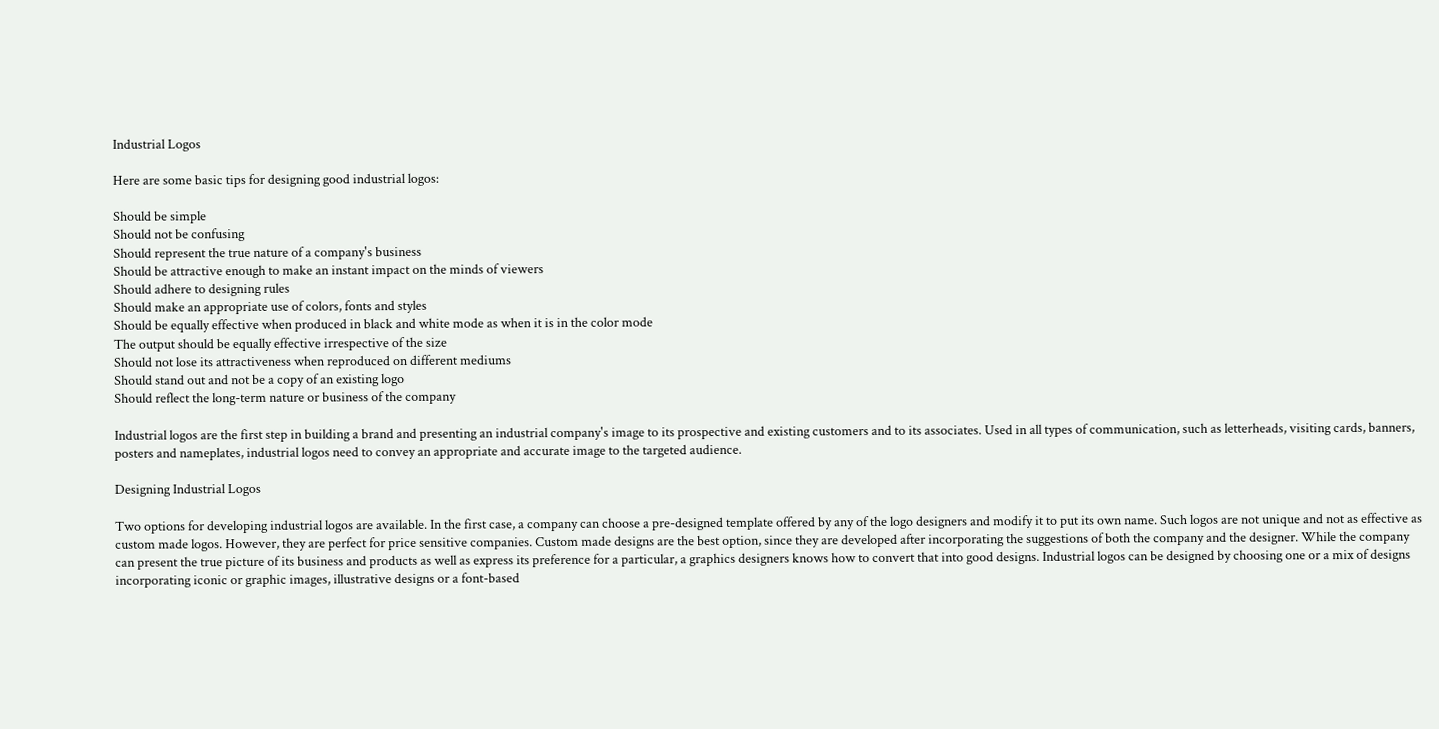Industrial Logos

Here are some basic tips for designing good industrial logos:

Should be simple
Should not be confusing
Should represent the true nature of a company's business
Should be attractive enough to make an instant impact on the minds of viewers
Should adhere to designing rules
Should make an appropriate use of colors, fonts and styles
Should be equally effective when produced in black and white mode as when it is in the color mode
The output should be equally effective irrespective of the size
Should not lose its attractiveness when reproduced on different mediums
Should stand out and not be a copy of an existing logo
Should reflect the long-term nature or business of the company

Industrial logos are the first step in building a brand and presenting an industrial company's image to its prospective and existing customers and to its associates. Used in all types of communication, such as letterheads, visiting cards, banners, posters and nameplates, industrial logos need to convey an appropriate and accurate image to the targeted audience.

Designing Industrial Logos

Two options for developing industrial logos are available. In the first case, a company can choose a pre-designed template offered by any of the logo designers and modify it to put its own name. Such logos are not unique and not as effective as custom made logos. However, they are perfect for price sensitive companies. Custom made designs are the best option, since they are developed after incorporating the suggestions of both the company and the designer. While the company can present the true picture of its business and products as well as express its preference for a particular, a graphics designers knows how to convert that into good designs. Industrial logos can be designed by choosing one or a mix of designs incorporating iconic or graphic images, illustrative designs or a font-based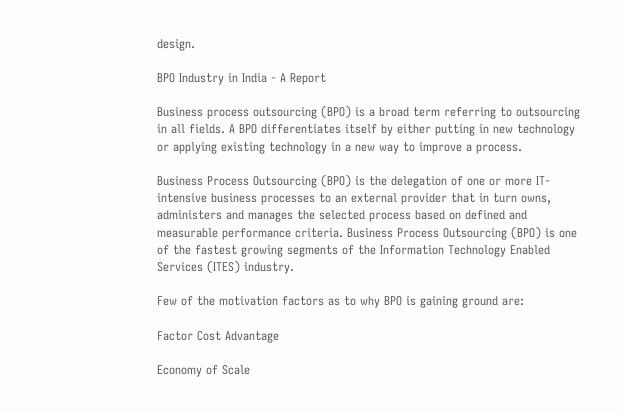design.

BPO Industry in India - A Report

Business process outsourcing (BPO) is a broad term referring to outsourcing in all fields. A BPO differentiates itself by either putting in new technology or applying existing technology in a new way to improve a process.

Business Process Outsourcing (BPO) is the delegation of one or more IT-intensive business processes to an external provider that in turn owns, administers and manages the selected process based on defined and measurable performance criteria. Business Process Outsourcing (BPO) is one of the fastest growing segments of the Information Technology Enabled Services (ITES) industry.

Few of the motivation factors as to why BPO is gaining ground are:

Factor Cost Advantage

Economy of Scale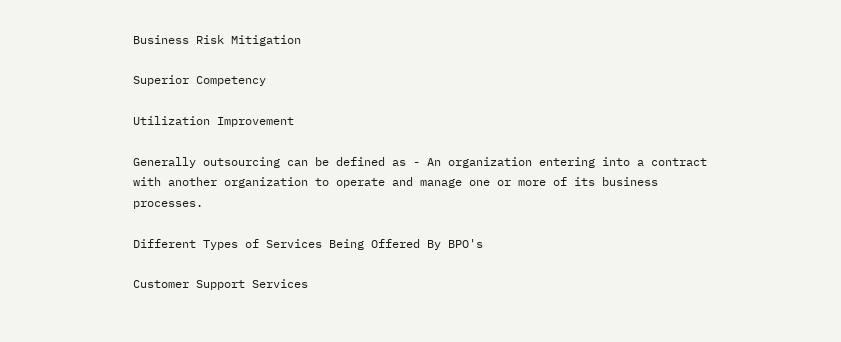Business Risk Mitigation

Superior Competency

Utilization Improvement

Generally outsourcing can be defined as - An organization entering into a contract with another organization to operate and manage one or more of its business processes.

Different Types of Services Being Offered By BPO's

Customer Support Services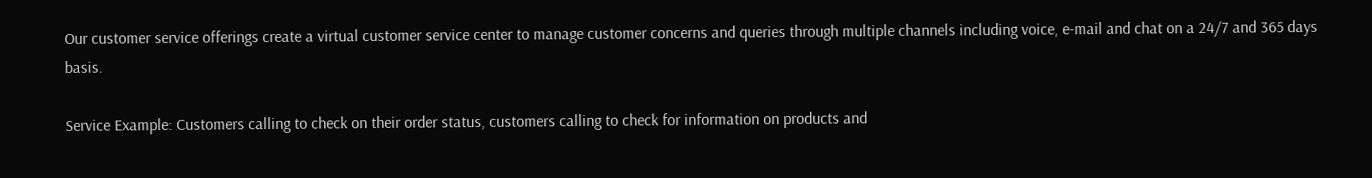Our customer service offerings create a virtual customer service center to manage customer concerns and queries through multiple channels including voice, e-mail and chat on a 24/7 and 365 days basis.

Service Example: Customers calling to check on their order status, customers calling to check for information on products and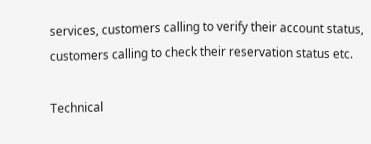services, customers calling to verify their account status, customers calling to check their reservation status etc.

Technical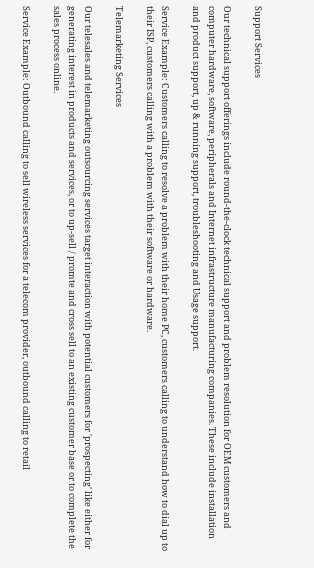Support Services

Our technical support offerings include round-the-clock technical support and problem resolution for OEM customers and computer hardware, software, peripherals and Internet infrastructure manufacturing companies. These include installation and product support, up & running support, troubleshooting and Usage support.

Service Example: Customers calling to resolve a problem with their home PC, customers calling to understand how to dial up to their ISP, customers calling with a problem with their software or hardware.

Telemarketing Services

Our telesales and telemarketing outsourcing services target interaction with potential customers for 'prospecting' like either for generating interest in products and services, or to up-sell / promte and cross sell to an existing customer base or to complete the sales process online.

Service Example: Outbound calling to sell wireless services for a telecom provider, outbound calling to retail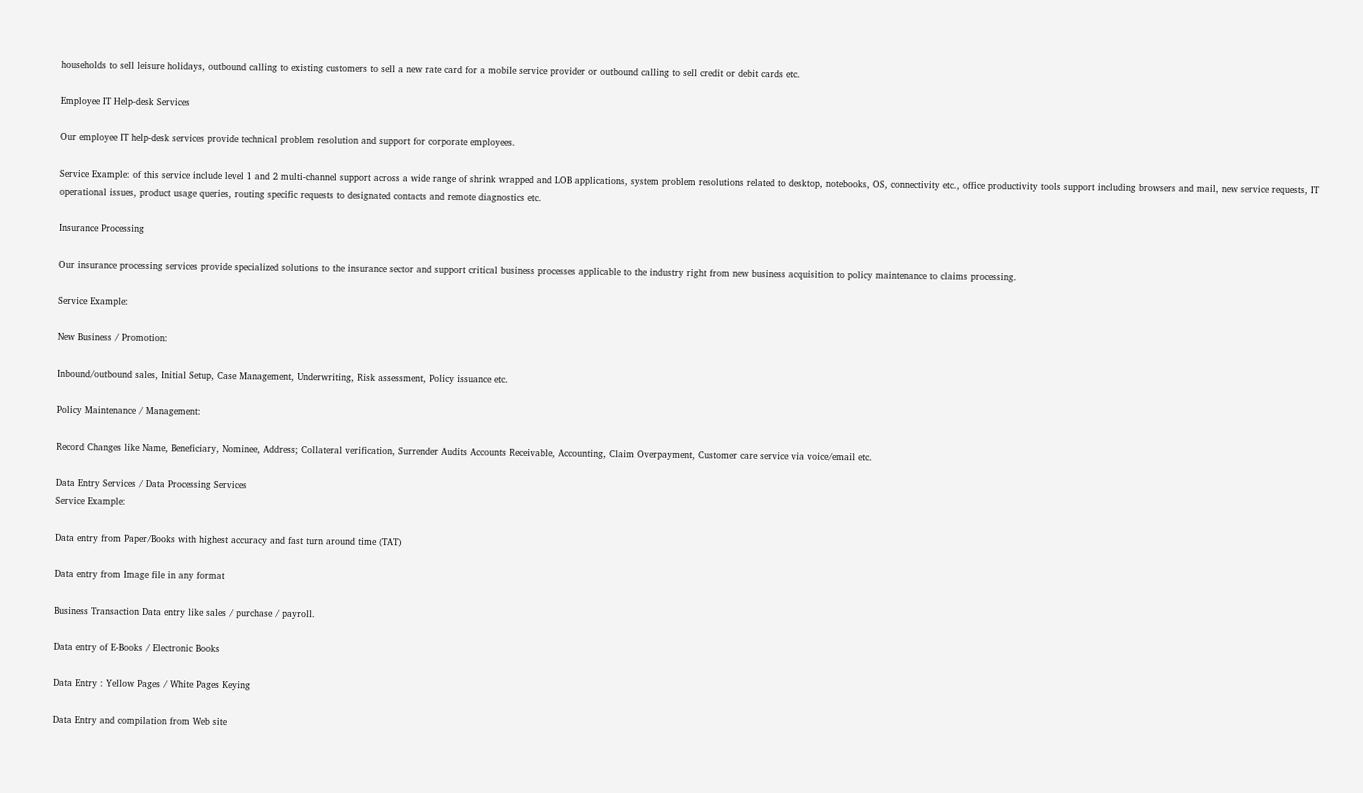households to sell leisure holidays, outbound calling to existing customers to sell a new rate card for a mobile service provider or outbound calling to sell credit or debit cards etc.

Employee IT Help-desk Services

Our employee IT help-desk services provide technical problem resolution and support for corporate employees.

Service Example: of this service include level 1 and 2 multi-channel support across a wide range of shrink wrapped and LOB applications, system problem resolutions related to desktop, notebooks, OS, connectivity etc., office productivity tools support including browsers and mail, new service requests, IT operational issues, product usage queries, routing specific requests to designated contacts and remote diagnostics etc.

Insurance Processing

Our insurance processing services provide specialized solutions to the insurance sector and support critical business processes applicable to the industry right from new business acquisition to policy maintenance to claims processing.

Service Example:

New Business / Promotion:

Inbound/outbound sales, Initial Setup, Case Management, Underwriting, Risk assessment, Policy issuance etc.

Policy Maintenance / Management:

Record Changes like Name, Beneficiary, Nominee, Address; Collateral verification, Surrender Audits Accounts Receivable, Accounting, Claim Overpayment, Customer care service via voice/email etc.

Data Entry Services / Data Processing Services
Service Example:

Data entry from Paper/Books with highest accuracy and fast turn around time (TAT)

Data entry from Image file in any format

Business Transaction Data entry like sales / purchase / payroll.

Data entry of E-Books / Electronic Books

Data Entry : Yellow Pages / White Pages Keying

Data Entry and compilation from Web site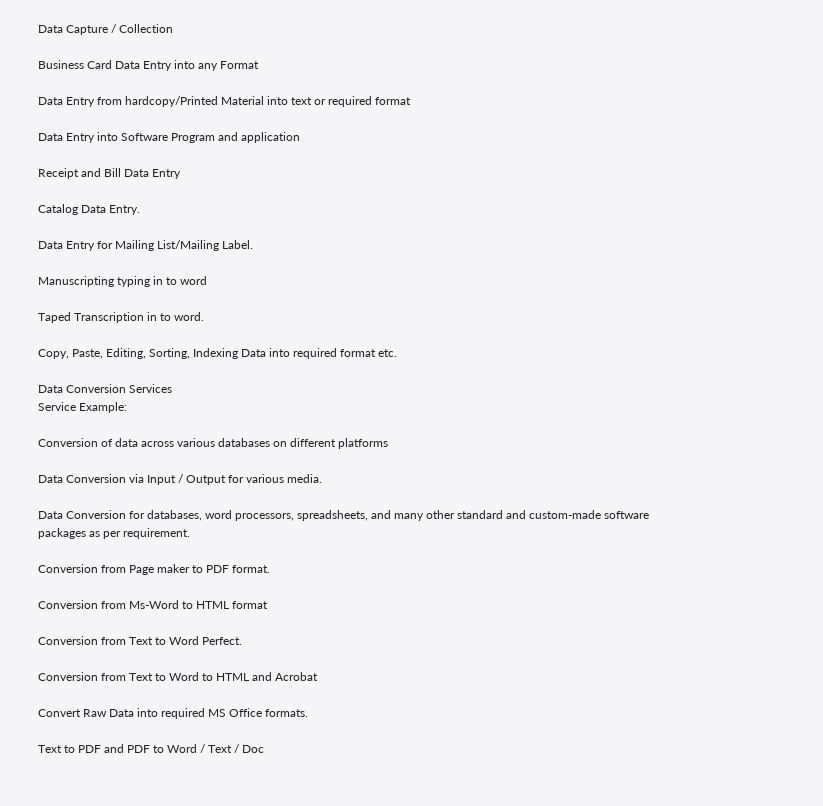Data Capture / Collection

Business Card Data Entry into any Format

Data Entry from hardcopy/Printed Material into text or required format

Data Entry into Software Program and application

Receipt and Bill Data Entry

Catalog Data Entry.

Data Entry for Mailing List/Mailing Label.

Manuscripting typing in to word

Taped Transcription in to word.

Copy, Paste, Editing, Sorting, Indexing Data into required format etc.

Data Conversion Services
Service Example:

Conversion of data across various databases on different platforms

Data Conversion via Input / Output for various media.

Data Conversion for databases, word processors, spreadsheets, and many other standard and custom-made software packages as per requirement.

Conversion from Page maker to PDF format.

Conversion from Ms-Word to HTML format

Conversion from Text to Word Perfect.

Conversion from Text to Word to HTML and Acrobat

Convert Raw Data into required MS Office formats.

Text to PDF and PDF to Word / Text / Doc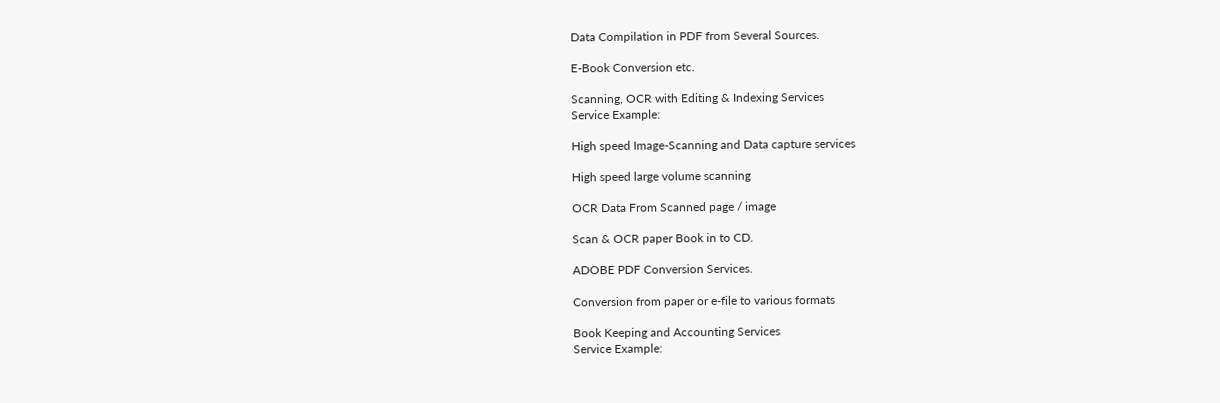Data Compilation in PDF from Several Sources.

E-Book Conversion etc.

Scanning, OCR with Editing & Indexing Services
Service Example:

High speed Image-Scanning and Data capture services

High speed large volume scanning

OCR Data From Scanned page / image

Scan & OCR paper Book in to CD.

ADOBE PDF Conversion Services.

Conversion from paper or e-file to various formats

Book Keeping and Accounting Services
Service Example: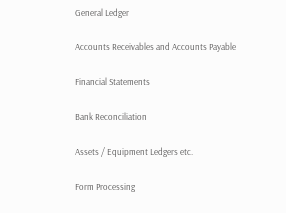General Ledger

Accounts Receivables and Accounts Payable

Financial Statements

Bank Reconciliation

Assets / Equipment Ledgers etc.

Form Processing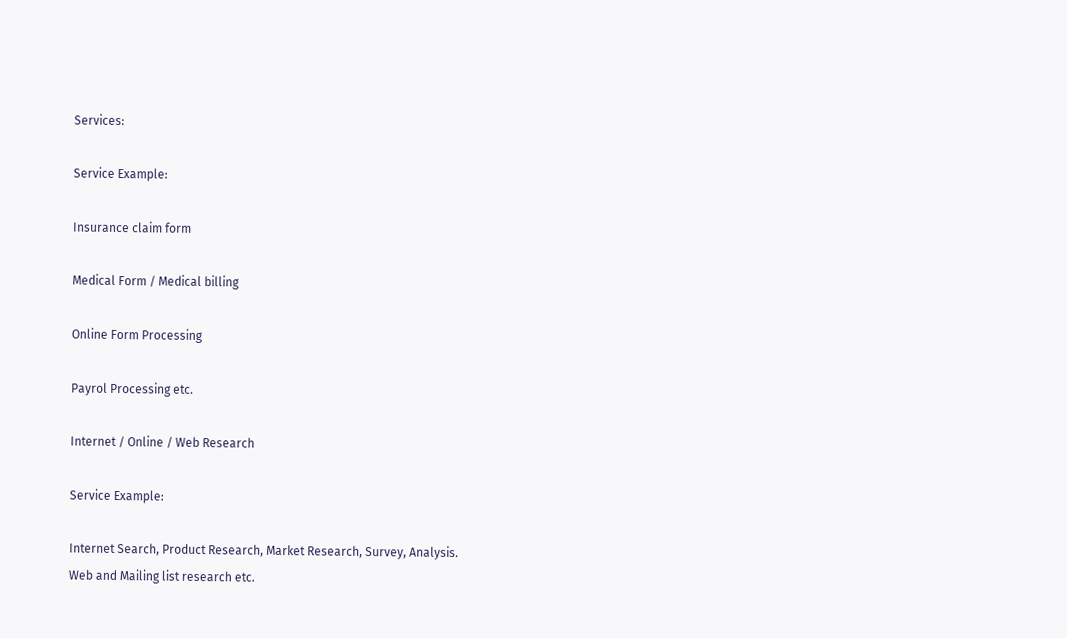Services:

Service Example:

Insurance claim form

Medical Form / Medical billing

Online Form Processing

Payrol Processing etc.

Internet / Online / Web Research

Service Example:

Internet Search, Product Research, Market Research, Survey, Analysis.
Web and Mailing list research etc.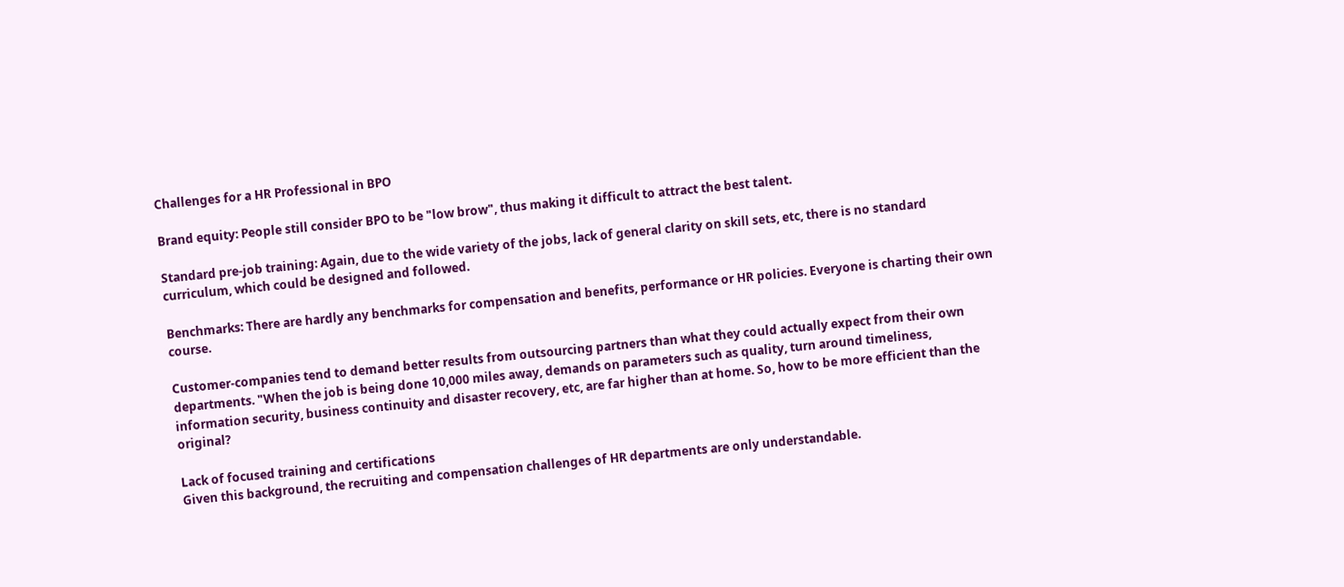Challenges for a HR Professional in BPO

Brand equity: People still consider BPO to be "low brow", thus making it difficult to attract the best talent.

Standard pre-job training: Again, due to the wide variety of the jobs, lack of general clarity on skill sets, etc, there is no standard curriculum, which could be designed and followed.

Benchmarks: There are hardly any benchmarks for compensation and benefits, performance or HR policies. Everyone is charting their own course.

Customer-companies tend to demand better results from outsourcing partners than what they could actually expect from their own departments. "When the job is being done 10,000 miles away, demands on parameters such as quality, turn around timeliness, information security, business continuity and disaster recovery, etc, are far higher than at home. So, how to be more efficient than the original?

Lack of focused training and certifications
Given this background, the recruiting and compensation challenges of HR departments are only understandable.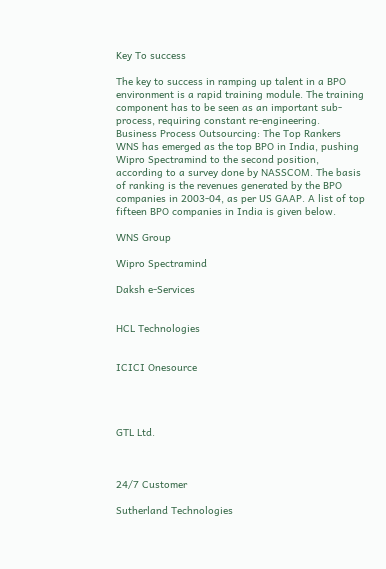Key To success

The key to success in ramping up talent in a BPO environment is a rapid training module. The training component has to be seen as an important sub-process, requiring constant re-engineering.
Business Process Outsourcing: The Top Rankers
WNS has emerged as the top BPO in India, pushing Wipro Spectramind to the second position, according to a survey done by NASSCOM. The basis of ranking is the revenues generated by the BPO companies in 2003-04, as per US GAAP. A list of top fifteen BPO companies in India is given below.

WNS Group

Wipro Spectramind

Daksh e-Services


HCL Technologies


ICICI Onesource




GTL Ltd.



24/7 Customer

Sutherland Technologies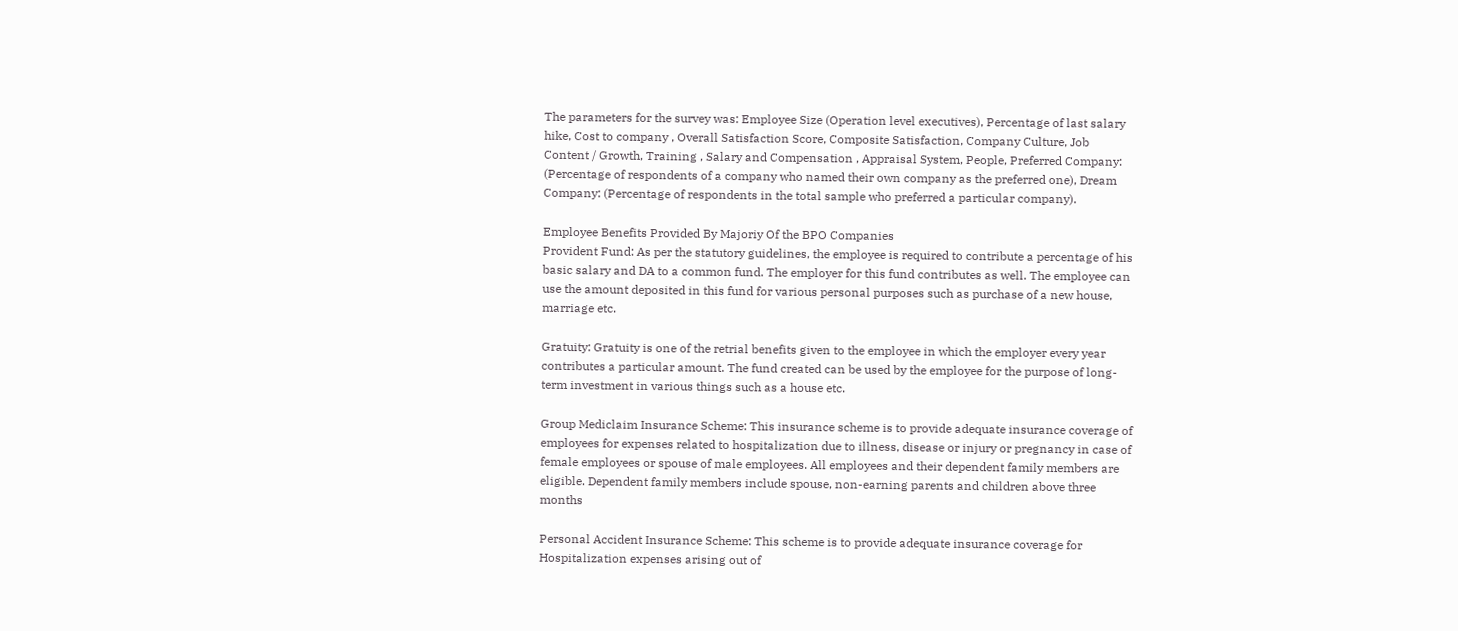The parameters for the survey was: Employee Size (Operation level executives), Percentage of last salary hike, Cost to company , Overall Satisfaction Score, Composite Satisfaction, Company Culture, Job Content / Growth, Training , Salary and Compensation , Appraisal System, People, Preferred Company: (Percentage of respondents of a company who named their own company as the preferred one), Dream Company: (Percentage of respondents in the total sample who preferred a particular company).

Employee Benefits Provided By Majoriy Of the BPO Companies
Provident Fund: As per the statutory guidelines, the employee is required to contribute a percentage of his basic salary and DA to a common fund. The employer for this fund contributes as well. The employee can use the amount deposited in this fund for various personal purposes such as purchase of a new house, marriage etc.

Gratuity: Gratuity is one of the retrial benefits given to the employee in which the employer every year contributes a particular amount. The fund created can be used by the employee for the purpose of long-term investment in various things such as a house etc.

Group Mediclaim Insurance Scheme: This insurance scheme is to provide adequate insurance coverage of employees for expenses related to hospitalization due to illness, disease or injury or pregnancy in case of female employees or spouse of male employees. All employees and their dependent family members are eligible. Dependent family members include spouse, non-earning parents and children above three months

Personal Accident Insurance Scheme: This scheme is to provide adequate insurance coverage for Hospitalization expenses arising out of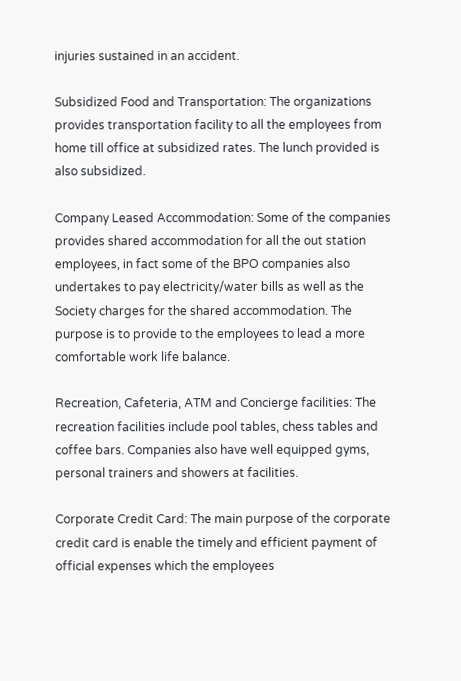injuries sustained in an accident.

Subsidized Food and Transportation: The organizations provides transportation facility to all the employees from home till office at subsidized rates. The lunch provided is also subsidized.

Company Leased Accommodation: Some of the companies provides shared accommodation for all the out station employees, in fact some of the BPO companies also undertakes to pay electricity/water bills as well as the Society charges for the shared accommodation. The purpose is to provide to the employees to lead a more comfortable work life balance.

Recreation, Cafeteria, ATM and Concierge facilities: The recreation facilities include pool tables, chess tables and coffee bars. Companies also have well equipped gyms, personal trainers and showers at facilities.

Corporate Credit Card: The main purpose of the corporate credit card is enable the timely and efficient payment of official expenses which the employees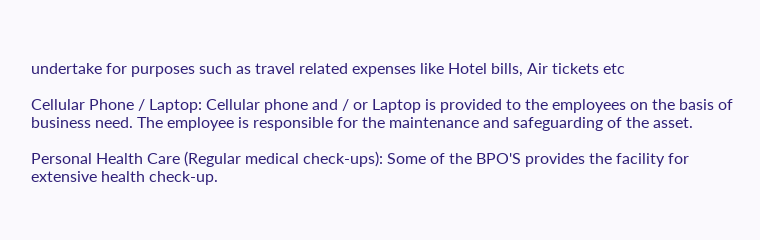undertake for purposes such as travel related expenses like Hotel bills, Air tickets etc

Cellular Phone / Laptop: Cellular phone and / or Laptop is provided to the employees on the basis of business need. The employee is responsible for the maintenance and safeguarding of the asset.

Personal Health Care (Regular medical check-ups): Some of the BPO'S provides the facility for extensive health check-up.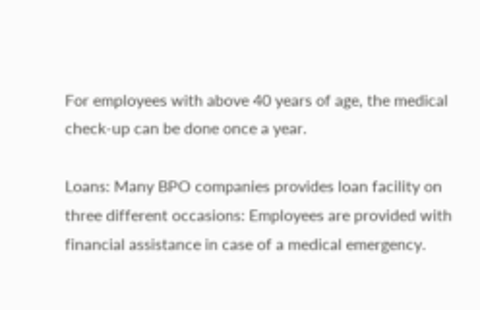For employees with above 40 years of age, the medical check-up can be done once a year.

Loans: Many BPO companies provides loan facility on three different occasions: Employees are provided with financial assistance in case of a medical emergency.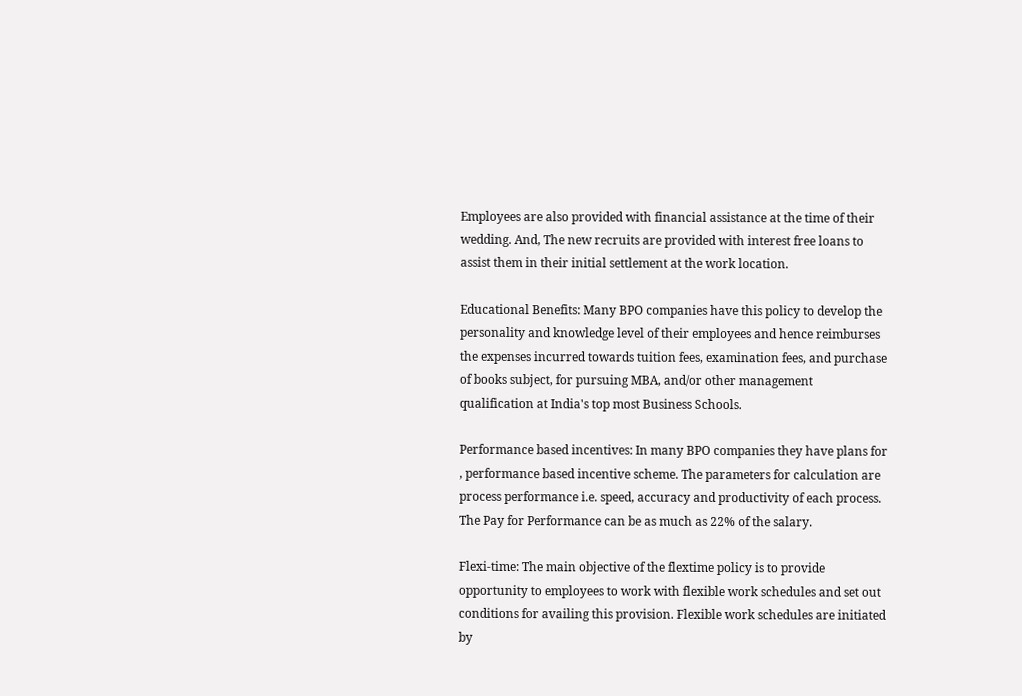Employees are also provided with financial assistance at the time of their wedding. And, The new recruits are provided with interest free loans to assist them in their initial settlement at the work location.

Educational Benefits: Many BPO companies have this policy to develop the personality and knowledge level of their employees and hence reimburses the expenses incurred towards tuition fees, examination fees, and purchase of books subject, for pursuing MBA, and/or other management qualification at India's top most Business Schools.

Performance based incentives: In many BPO companies they have plans for , performance based incentive scheme. The parameters for calculation are process performance i.e. speed, accuracy and productivity of each process. The Pay for Performance can be as much as 22% of the salary.

Flexi-time: The main objective of the flextime policy is to provide opportunity to employees to work with flexible work schedules and set out conditions for availing this provision. Flexible work schedules are initiated by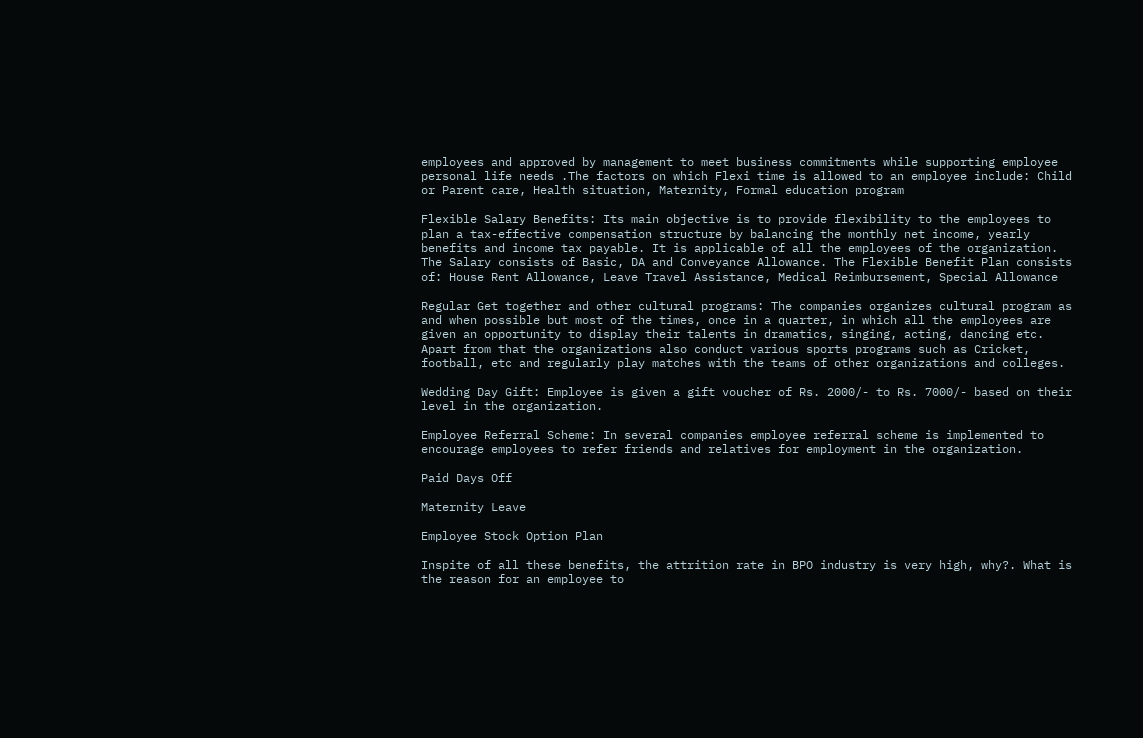employees and approved by management to meet business commitments while supporting employee personal life needs .The factors on which Flexi time is allowed to an employee include: Child or Parent care, Health situation, Maternity, Formal education program

Flexible Salary Benefits: Its main objective is to provide flexibility to the employees to plan a tax-effective compensation structure by balancing the monthly net income, yearly benefits and income tax payable. It is applicable of all the employees of the organization. The Salary consists of Basic, DA and Conveyance Allowance. The Flexible Benefit Plan consists of: House Rent Allowance, Leave Travel Assistance, Medical Reimbursement, Special Allowance

Regular Get together and other cultural programs: The companies organizes cultural program as and when possible but most of the times, once in a quarter, in which all the employees are given an opportunity to display their talents in dramatics, singing, acting, dancing etc. Apart from that the organizations also conduct various sports programs such as Cricket, football, etc and regularly play matches with the teams of other organizations and colleges.

Wedding Day Gift: Employee is given a gift voucher of Rs. 2000/- to Rs. 7000/- based on their level in the organization.

Employee Referral Scheme: In several companies employee referral scheme is implemented to encourage employees to refer friends and relatives for employment in the organization.

Paid Days Off

Maternity Leave

Employee Stock Option Plan

Inspite of all these benefits, the attrition rate in BPO industry is very high, why?. What is the reason for an employee to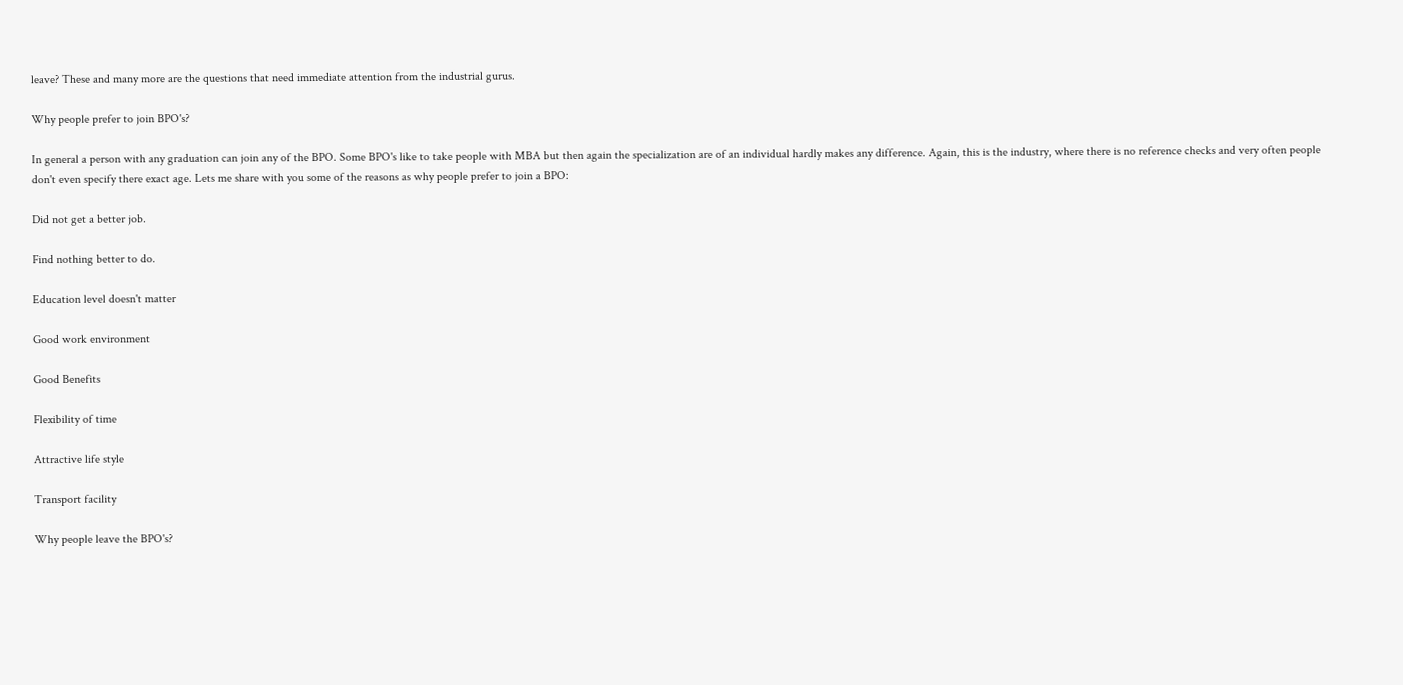leave? These and many more are the questions that need immediate attention from the industrial gurus.

Why people prefer to join BPO's?

In general a person with any graduation can join any of the BPO. Some BPO's like to take people with MBA but then again the specialization are of an individual hardly makes any difference. Again, this is the industry, where there is no reference checks and very often people don't even specify there exact age. Lets me share with you some of the reasons as why people prefer to join a BPO:

Did not get a better job.

Find nothing better to do.

Education level doesn't matter

Good work environment

Good Benefits

Flexibility of time

Attractive life style

Transport facility

Why people leave the BPO's?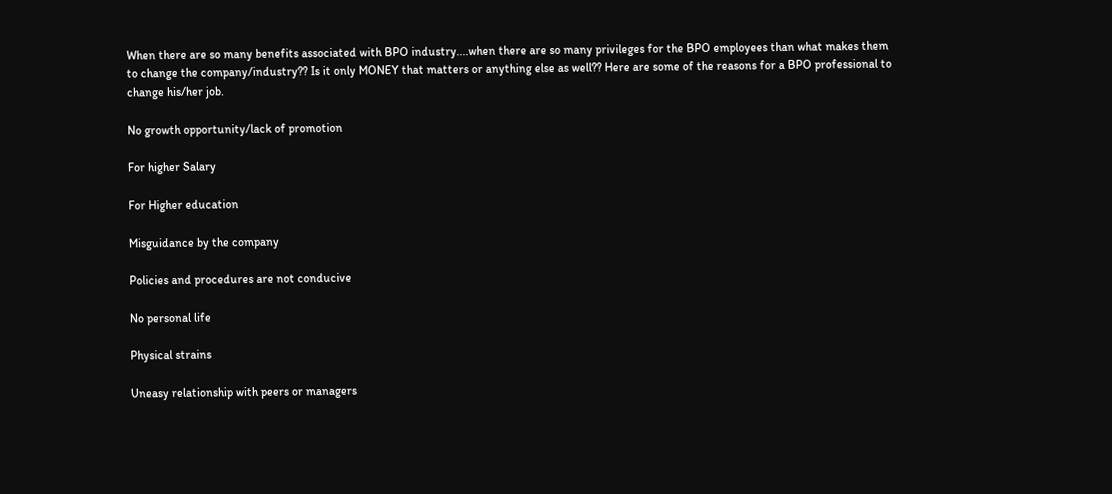When there are so many benefits associated with BPO industry....when there are so many privileges for the BPO employees than what makes them to change the company/industry?? Is it only MONEY that matters or anything else as well?? Here are some of the reasons for a BPO professional to change his/her job.

No growth opportunity/lack of promotion

For higher Salary

For Higher education

Misguidance by the company

Policies and procedures are not conducive

No personal life

Physical strains

Uneasy relationship with peers or managers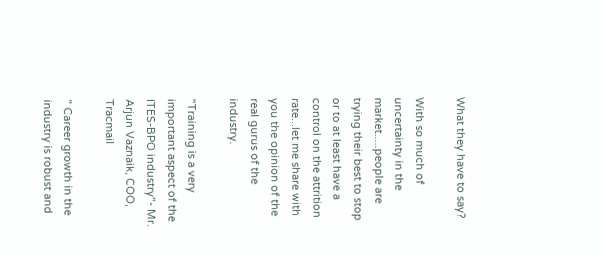What they have to say?

With so much of uncertainty in the market.....people are trying their best to stop or to at least have a control on the attrition rate...let me share with you the opinion of the real gurus of the industry.

"Training is a very important aspect of the ITES-BPO industry"- Mr. Arjun Vaznaik, COO, Tracmail

" Career growth in the industry is robust and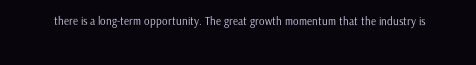there is a long-term opportunity. The great growth momentum that the industry is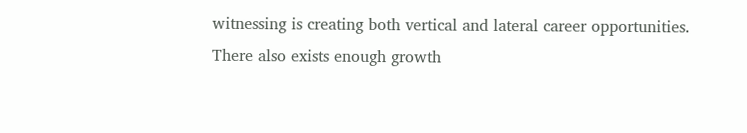witnessing is creating both vertical and lateral career opportunities. There also exists enough growth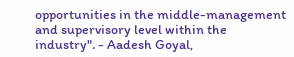opportunities in the middle-management and supervisory level within the industry". - Aadesh Goyal,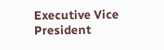Executive Vice President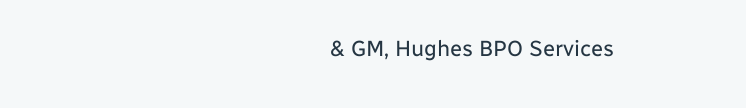& GM, Hughes BPO Services